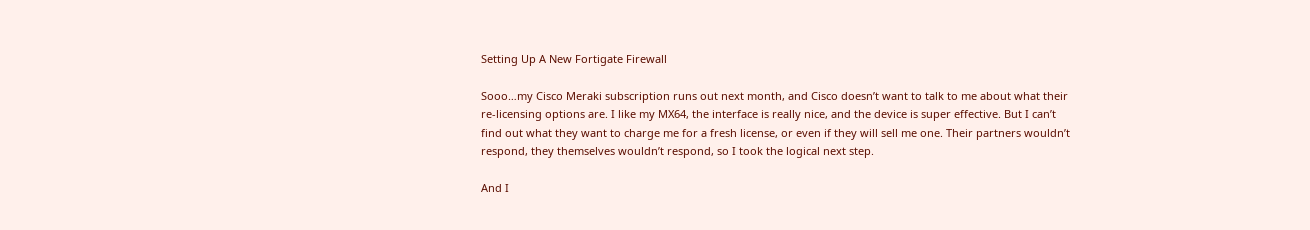Setting Up A New Fortigate Firewall

Sooo…my Cisco Meraki subscription runs out next month, and Cisco doesn’t want to talk to me about what their re-licensing options are. I like my MX64, the interface is really nice, and the device is super effective. But I can’t find out what they want to charge me for a fresh license, or even if they will sell me one. Their partners wouldn’t respond, they themselves wouldn’t respond, so I took the logical next step.

And I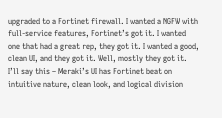upgraded to a Fortinet firewall. I wanted a NGFW with full-service features, Fortinet’s got it. I wanted one that had a great rep, they got it. I wanted a good, clean UI, and they got it. Well, mostly they got it. I’ll say this – Meraki’s UI has Fortinet beat on intuitive nature, clean look, and logical division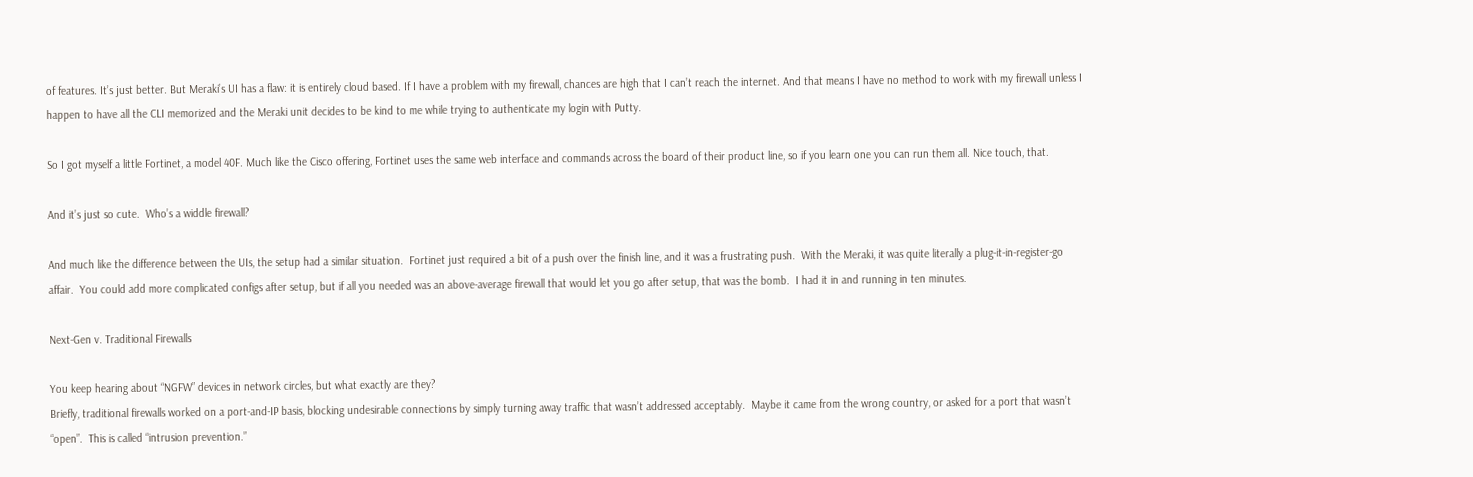of features. It’s just better. But Meraki’s UI has a flaw: it is entirely cloud based. If I have a problem with my firewall, chances are high that I can’t reach the internet. And that means I have no method to work with my firewall unless I happen to have all the CLI memorized and the Meraki unit decides to be kind to me while trying to authenticate my login with Putty.

So I got myself a little Fortinet, a model 40F. Much like the Cisco offering, Fortinet uses the same web interface and commands across the board of their product line, so if you learn one you can run them all. Nice touch, that.

And it’s just so cute.  Who’s a widdle firewall?

And much like the difference between the UIs, the setup had a similar situation.  Fortinet just required a bit of a push over the finish line, and it was a frustrating push.  With the Meraki, it was quite literally a plug-it-in-register-go affair.  You could add more complicated configs after setup, but if all you needed was an above-average firewall that would let you go after setup, that was the bomb.  I had it in and running in ten minutes.

Next-Gen v. Traditional Firewalls

You keep hearing about “NGFW” devices in network circles, but what exactly are they?
Briefly, traditional firewalls worked on a port-and-IP basis, blocking undesirable connections by simply turning away traffic that wasn’t addressed acceptably.  Maybe it came from the wrong country, or asked for a port that wasn’t “open”.  This is called “intrusion prevention.”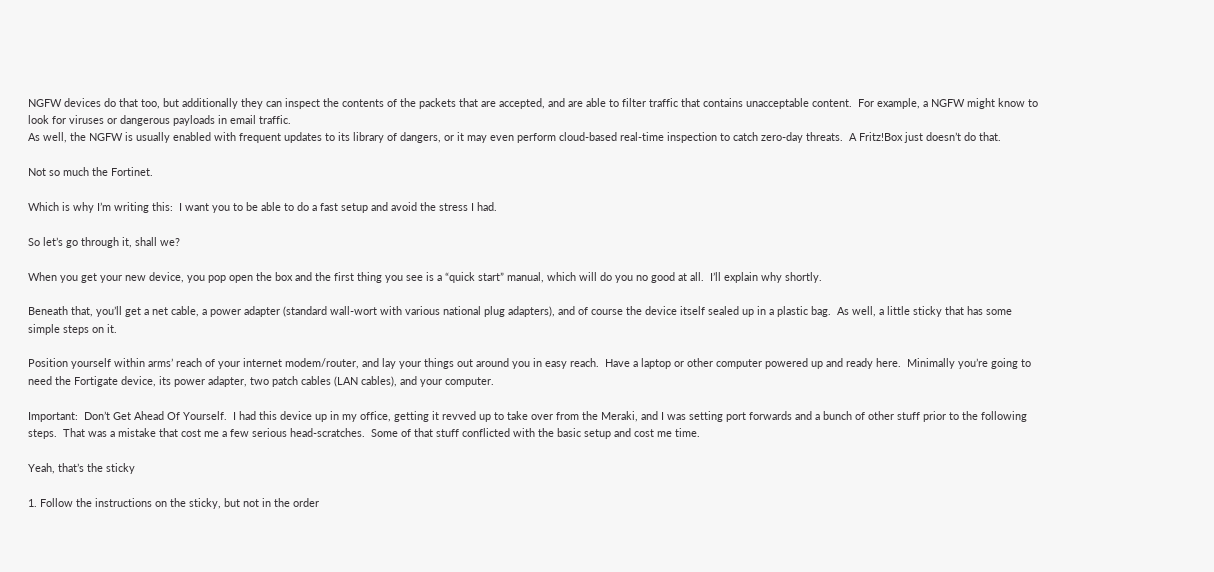NGFW devices do that too, but additionally they can inspect the contents of the packets that are accepted, and are able to filter traffic that contains unacceptable content.  For example, a NGFW might know to look for viruses or dangerous payloads in email traffic.
As well, the NGFW is usually enabled with frequent updates to its library of dangers, or it may even perform cloud-based real-time inspection to catch zero-day threats.  A Fritz!Box just doesn’t do that.

Not so much the Fortinet.

Which is why I’m writing this:  I want you to be able to do a fast setup and avoid the stress I had.

So let’s go through it, shall we?

When you get your new device, you pop open the box and the first thing you see is a “quick start” manual, which will do you no good at all.  I’ll explain why shortly.

Beneath that, you’ll get a net cable, a power adapter (standard wall-wort with various national plug adapters), and of course the device itself sealed up in a plastic bag.  As well, a little sticky that has some simple steps on it.

Position yourself within arms’ reach of your internet modem/router, and lay your things out around you in easy reach.  Have a laptop or other computer powered up and ready here.  Minimally you’re going to need the Fortigate device, its power adapter, two patch cables (LAN cables), and your computer.

Important:  Don’t Get Ahead Of Yourself.  I had this device up in my office, getting it revved up to take over from the Meraki, and I was setting port forwards and a bunch of other stuff prior to the following steps.  That was a mistake that cost me a few serious head-scratches.  Some of that stuff conflicted with the basic setup and cost me time.

Yeah, that’s the sticky

1. Follow the instructions on the sticky, but not in the order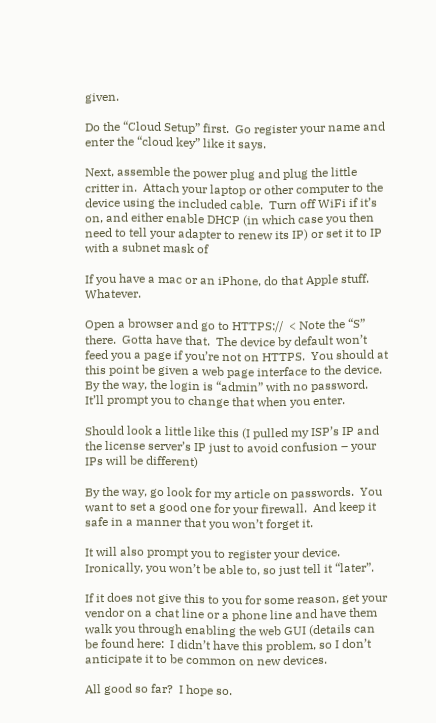given.

Do the “Cloud Setup” first.  Go register your name and enter the “cloud key” like it says.

Next, assemble the power plug and plug the little critter in.  Attach your laptop or other computer to the device using the included cable.  Turn off WiFi if it’s on, and either enable DHCP (in which case you then need to tell your adapter to renew its IP) or set it to IP with a subnet mask of

If you have a mac or an iPhone, do that Apple stuff.  Whatever.

Open a browser and go to HTTPS://  < Note the “S” there.  Gotta have that.  The device by default won’t feed you a page if you’re not on HTTPS.  You should at this point be given a web page interface to the device.  By the way, the login is “admin” with no password.  It’ll prompt you to change that when you enter.

Should look a little like this (I pulled my ISP’s IP and the license server’s IP just to avoid confusion – your IPs will be different)

By the way, go look for my article on passwords.  You want to set a good one for your firewall.  And keep it safe in a manner that you won’t forget it.

It will also prompt you to register your device.  Ironically, you won’t be able to, so just tell it “later”.

If it does not give this to you for some reason, get your vendor on a chat line or a phone line and have them walk you through enabling the web GUI (details can be found here:  I didn’t have this problem, so I don’t anticipate it to be common on new devices.

All good so far?  I hope so.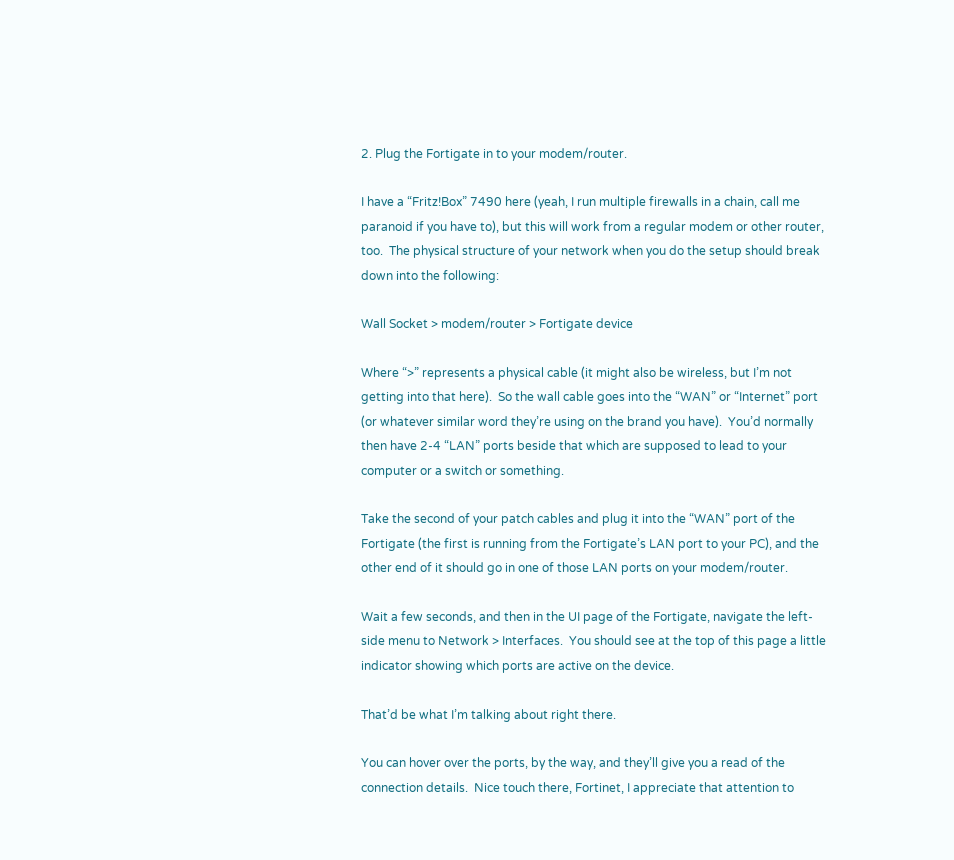2. Plug the Fortigate in to your modem/router.

I have a “Fritz!Box” 7490 here (yeah, I run multiple firewalls in a chain, call me paranoid if you have to), but this will work from a regular modem or other router, too.  The physical structure of your network when you do the setup should break down into the following:

Wall Socket > modem/router > Fortigate device

Where “>” represents a physical cable (it might also be wireless, but I’m not getting into that here).  So the wall cable goes into the “WAN” or “Internet” port (or whatever similar word they’re using on the brand you have).  You’d normally then have 2-4 “LAN” ports beside that which are supposed to lead to your computer or a switch or something.

Take the second of your patch cables and plug it into the “WAN” port of the Fortigate (the first is running from the Fortigate’s LAN port to your PC), and the other end of it should go in one of those LAN ports on your modem/router.

Wait a few seconds, and then in the UI page of the Fortigate, navigate the left-side menu to Network > Interfaces.  You should see at the top of this page a little indicator showing which ports are active on the device.

That’d be what I’m talking about right there.

You can hover over the ports, by the way, and they’ll give you a read of the connection details.  Nice touch there, Fortinet, I appreciate that attention to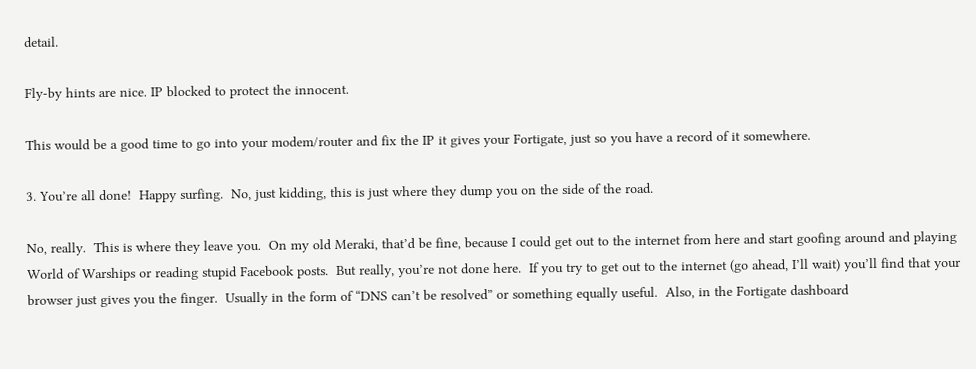detail.

Fly-by hints are nice. IP blocked to protect the innocent.

This would be a good time to go into your modem/router and fix the IP it gives your Fortigate, just so you have a record of it somewhere.

3. You’re all done!  Happy surfing.  No, just kidding, this is just where they dump you on the side of the road.

No, really.  This is where they leave you.  On my old Meraki, that’d be fine, because I could get out to the internet from here and start goofing around and playing World of Warships or reading stupid Facebook posts.  But really, you’re not done here.  If you try to get out to the internet (go ahead, I’ll wait) you’ll find that your browser just gives you the finger.  Usually in the form of “DNS can’t be resolved” or something equally useful.  Also, in the Fortigate dashboard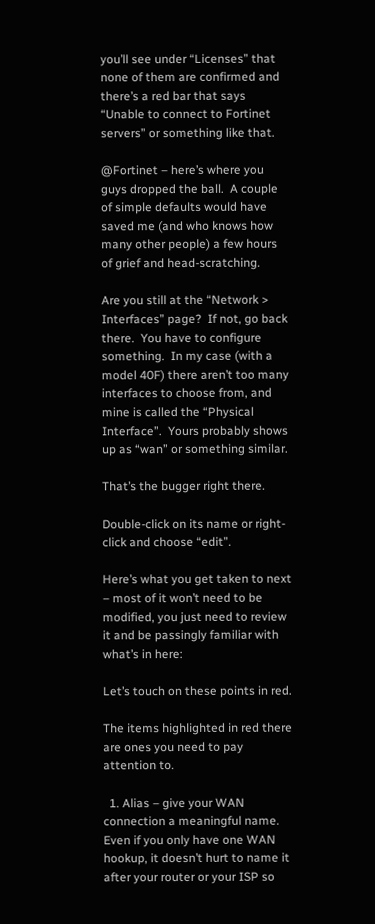you’ll see under “Licenses” that none of them are confirmed and there’s a red bar that says “Unable to connect to Fortinet servers” or something like that.

@Fortinet – here’s where you guys dropped the ball.  A couple of simple defaults would have saved me (and who knows how many other people) a few hours of grief and head-scratching.

Are you still at the “Network > Interfaces” page?  If not, go back there.  You have to configure something.  In my case (with a model 40F) there aren’t too many interfaces to choose from, and mine is called the “Physical Interface”.  Yours probably shows up as “wan” or something similar.

That’s the bugger right there.

Double-click on its name or right-click and choose “edit”.

Here’s what you get taken to next – most of it won’t need to be modified, you just need to review it and be passingly familiar with what’s in here:

Let’s touch on these points in red.

The items highlighted in red there are ones you need to pay attention to.

  1. Alias – give your WAN connection a meaningful name.  Even if you only have one WAN hookup, it doesn’t hurt to name it after your router or your ISP so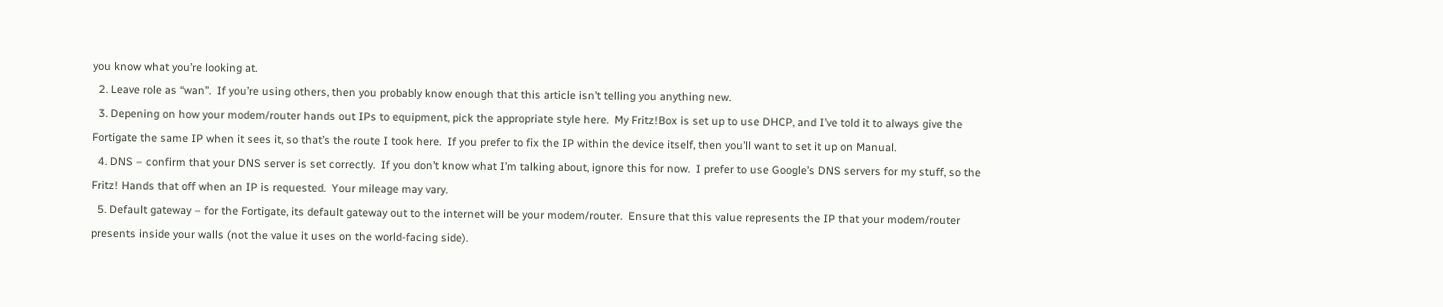you know what you’re looking at.
  2. Leave role as “wan”.  If you’re using others, then you probably know enough that this article isn’t telling you anything new.
  3. Depening on how your modem/router hands out IPs to equipment, pick the appropriate style here.  My Fritz!Box is set up to use DHCP, and I’ve told it to always give the Fortigate the same IP when it sees it, so that’s the route I took here.  If you prefer to fix the IP within the device itself, then you’ll want to set it up on Manual.
  4. DNS – confirm that your DNS server is set correctly.  If you don’t know what I’m talking about, ignore this for now.  I prefer to use Google’s DNS servers for my stuff, so the Fritz! Hands that off when an IP is requested.  Your mileage may vary.
  5. Default gateway – for the Fortigate, its default gateway out to the internet will be your modem/router.  Ensure that this value represents the IP that your modem/router presents inside your walls (not the value it uses on the world-facing side).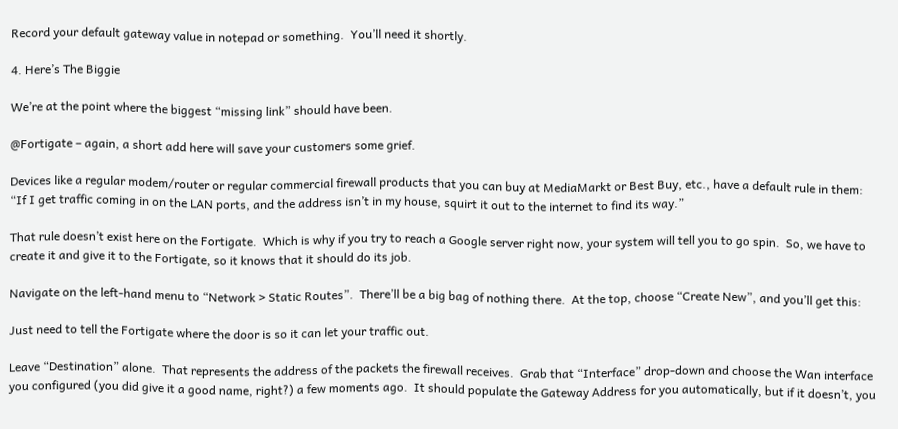Record your default gateway value in notepad or something.  You’ll need it shortly.

4. Here’s The Biggie

We’re at the point where the biggest “missing link” should have been.

@Fortigate – again, a short add here will save your customers some grief.

Devices like a regular modem/router or regular commercial firewall products that you can buy at MediaMarkt or Best Buy, etc., have a default rule in them: “If I get traffic coming in on the LAN ports, and the address isn’t in my house, squirt it out to the internet to find its way.”

That rule doesn’t exist here on the Fortigate.  Which is why if you try to reach a Google server right now, your system will tell you to go spin.  So, we have to create it and give it to the Fortigate, so it knows that it should do its job.

Navigate on the left-hand menu to “Network > Static Routes”.  There’ll be a big bag of nothing there.  At the top, choose “Create New”, and you’ll get this:

Just need to tell the Fortigate where the door is so it can let your traffic out.

Leave “Destination” alone.  That represents the address of the packets the firewall receives.  Grab that “Interface” drop-down and choose the Wan interface you configured (you did give it a good name, right?) a few moments ago.  It should populate the Gateway Address for you automatically, but if it doesn’t, you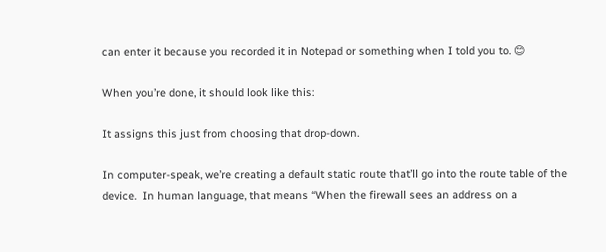can enter it because you recorded it in Notepad or something when I told you to. 😊

When you’re done, it should look like this:

It assigns this just from choosing that drop-down.

In computer-speak, we’re creating a default static route that’ll go into the route table of the device.  In human language, that means “When the firewall sees an address on a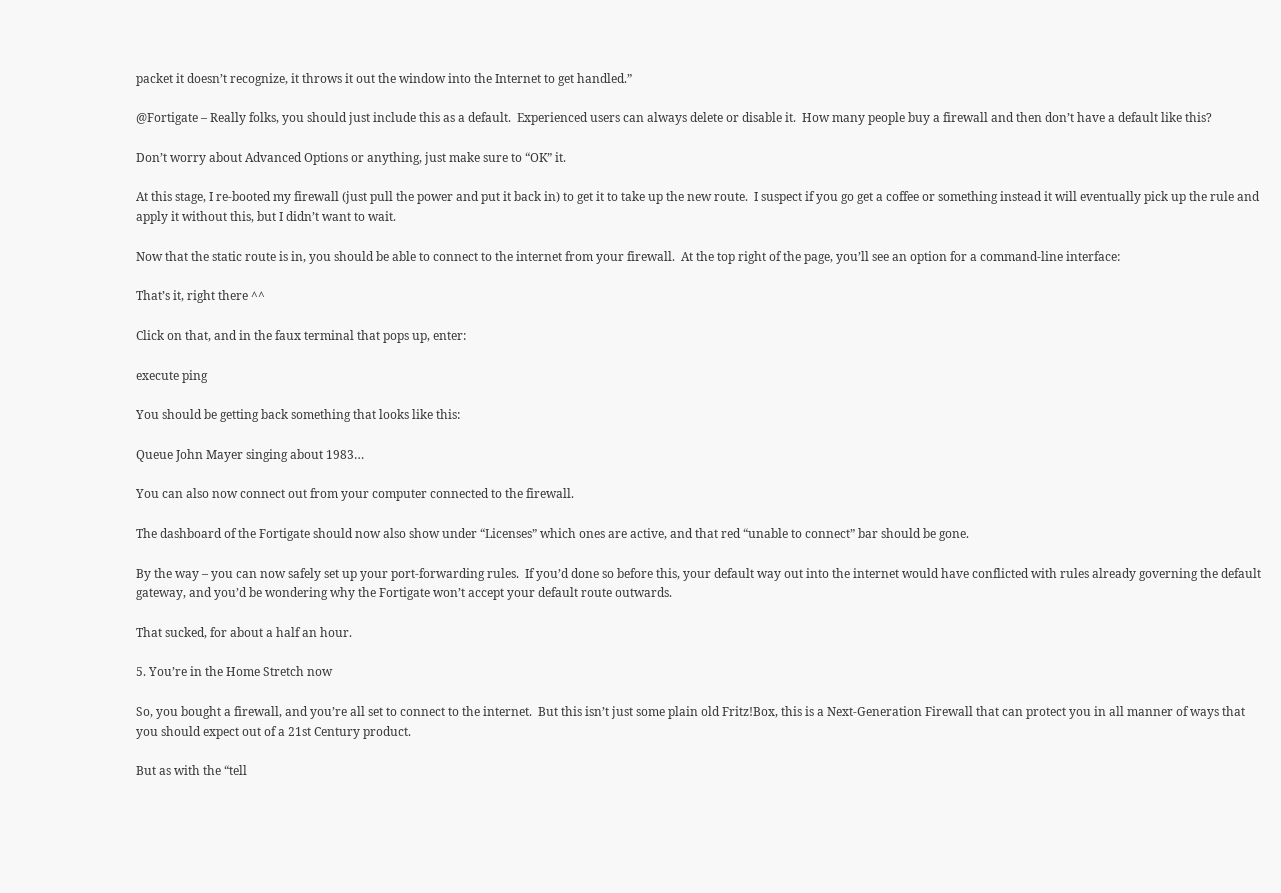packet it doesn’t recognize, it throws it out the window into the Internet to get handled.”

@Fortigate – Really folks, you should just include this as a default.  Experienced users can always delete or disable it.  How many people buy a firewall and then don’t have a default like this?

Don’t worry about Advanced Options or anything, just make sure to “OK” it.

At this stage, I re-booted my firewall (just pull the power and put it back in) to get it to take up the new route.  I suspect if you go get a coffee or something instead it will eventually pick up the rule and apply it without this, but I didn’t want to wait.

Now that the static route is in, you should be able to connect to the internet from your firewall.  At the top right of the page, you’ll see an option for a command-line interface:

That’s it, right there ^^

Click on that, and in the faux terminal that pops up, enter:

execute ping

You should be getting back something that looks like this:

Queue John Mayer singing about 1983…

You can also now connect out from your computer connected to the firewall.

The dashboard of the Fortigate should now also show under “Licenses” which ones are active, and that red “unable to connect” bar should be gone.

By the way – you can now safely set up your port-forwarding rules.  If you’d done so before this, your default way out into the internet would have conflicted with rules already governing the default gateway, and you’d be wondering why the Fortigate won’t accept your default route outwards.

That sucked, for about a half an hour.

5. You’re in the Home Stretch now

So, you bought a firewall, and you’re all set to connect to the internet.  But this isn’t just some plain old Fritz!Box, this is a Next-Generation Firewall that can protect you in all manner of ways that you should expect out of a 21st Century product.

But as with the “tell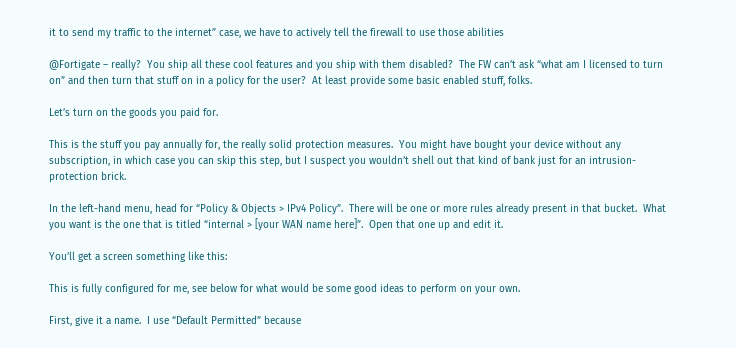it to send my traffic to the internet” case, we have to actively tell the firewall to use those abilities

@Fortigate – really?  You ship all these cool features and you ship with them disabled?  The FW can’t ask “what am I licensed to turn on” and then turn that stuff on in a policy for the user?  At least provide some basic enabled stuff, folks.

Let’s turn on the goods you paid for.

This is the stuff you pay annually for, the really solid protection measures.  You might have bought your device without any subscription, in which case you can skip this step, but I suspect you wouldn’t shell out that kind of bank just for an intrusion-protection brick.

In the left-hand menu, head for “Policy & Objects > IPv4 Policy”.  There will be one or more rules already present in that bucket.  What you want is the one that is titled “internal > [your WAN name here]”.  Open that one up and edit it.

You’ll get a screen something like this:

This is fully configured for me, see below for what would be some good ideas to perform on your own.

First, give it a name.  I use “Default Permitted” because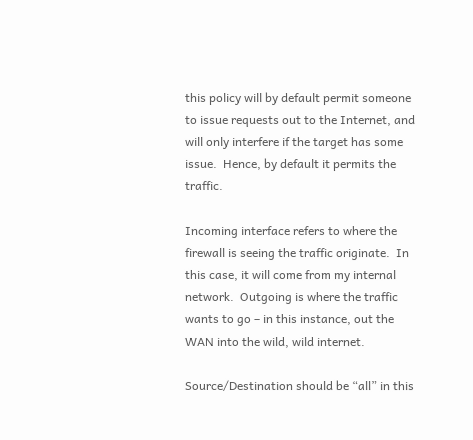this policy will by default permit someone to issue requests out to the Internet, and will only interfere if the target has some issue.  Hence, by default it permits the traffic.

Incoming interface refers to where the firewall is seeing the traffic originate.  In this case, it will come from my internal network.  Outgoing is where the traffic wants to go – in this instance, out the WAN into the wild, wild internet.

Source/Destination should be “all” in this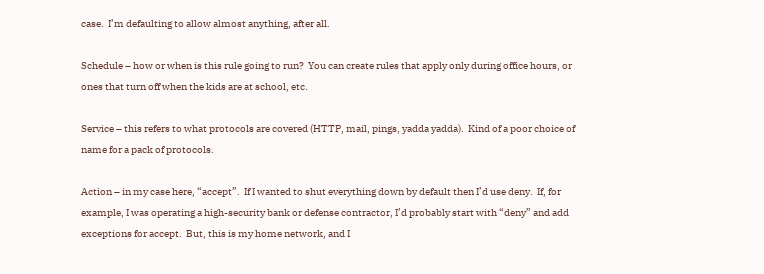case.  I’m defaulting to allow almost anything, after all.

Schedule – how or when is this rule going to run?  You can create rules that apply only during office hours, or ones that turn off when the kids are at school, etc.

Service – this refers to what protocols are covered (HTTP, mail, pings, yadda yadda).  Kind of a poor choice of name for a pack of protocols.

Action – in my case here, “accept”.  If I wanted to shut everything down by default then I’d use deny.  If, for example, I was operating a high-security bank or defense contractor, I’d probably start with “deny” and add exceptions for accept.  But, this is my home network, and I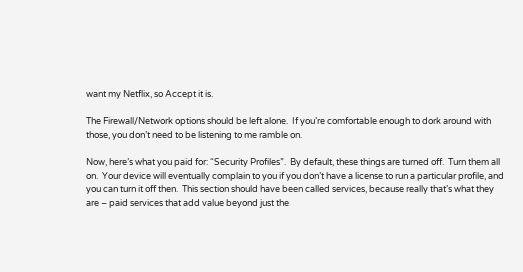want my Netflix, so Accept it is.

The Firewall/Network options should be left alone.  If you’re comfortable enough to dork around with those, you don’t need to be listening to me ramble on.

Now, here’s what you paid for: “Security Profiles”.  By default, these things are turned off.  Turn them all on.  Your device will eventually complain to you if you don’t have a license to run a particular profile, and you can turn it off then.  This section should have been called services, because really that’s what they are – paid services that add value beyond just the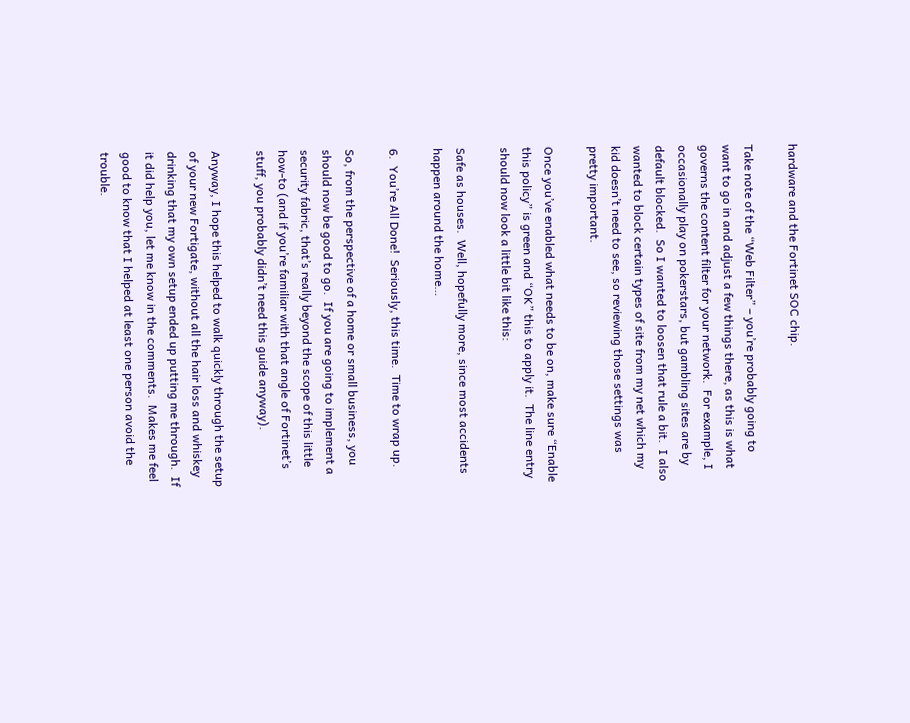hardware and the Fortinet SOC chip.

Take note of the “Web Filter” – you’re probably going to want to go in and adjust a few things there, as this is what governs the content filter for your network.  For example, I occasionally play on pokerstars, but gambling sites are by default blocked.  So I wanted to loosen that rule a bit.  I also wanted to block certain types of site from my net which my kid doesn’t need to see, so reviewing those settings was pretty important.

Once you’ve enabled what needs to be on, make sure “Enable this policy” is green and “OK” this to apply it.  The line entry should now look a little bit like this:

Safe as houses.  Well, hopefully more, since most accidents happen around the home…

6.  You’re All Done!  Seriously, this time.  Time to wrap up.

So, from the perspective of a home or small business, you should now be good to go.  If you are going to implement a security fabric, that’s really beyond the scope of this little how-to (and if you’re familiar with that angle of Fortinet’s stuff, you probably didn’t need this guide anyway).

Anyway, I hope this helped to walk quickly through the setup of your new Fortigate, without all the hair loss and whiskey drinking that my own setup ended up putting me through.  If it did help you, let me know in the comments.  Makes me feel good to know that I helped at least one person avoid the trouble.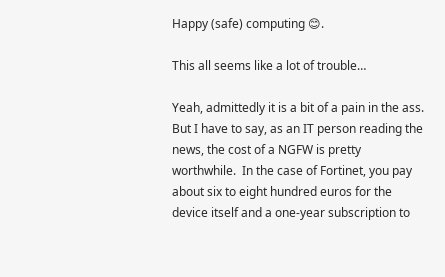Happy (safe) computing 😊.

This all seems like a lot of trouble…

Yeah, admittedly it is a bit of a pain in the ass.  But I have to say, as an IT person reading the news, the cost of a NGFW is pretty worthwhile.  In the case of Fortinet, you pay about six to eight hundred euros for the device itself and a one-year subscription to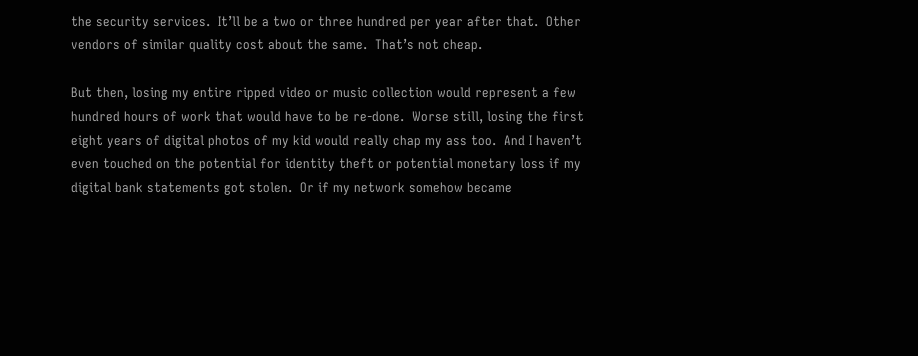the security services.  It’ll be a two or three hundred per year after that.  Other vendors of similar quality cost about the same.  That’s not cheap.

But then, losing my entire ripped video or music collection would represent a few hundred hours of work that would have to be re-done.  Worse still, losing the first eight years of digital photos of my kid would really chap my ass too.  And I haven’t even touched on the potential for identity theft or potential monetary loss if my digital bank statements got stolen.  Or if my network somehow became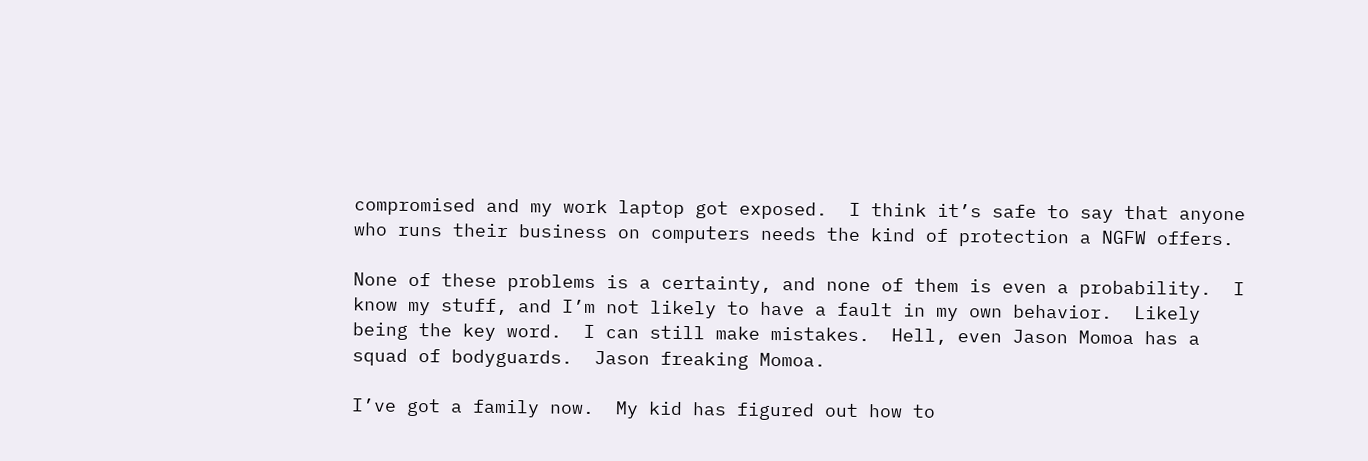compromised and my work laptop got exposed.  I think it’s safe to say that anyone who runs their business on computers needs the kind of protection a NGFW offers.

None of these problems is a certainty, and none of them is even a probability.  I know my stuff, and I’m not likely to have a fault in my own behavior.  Likely being the key word.  I can still make mistakes.  Hell, even Jason Momoa has a squad of bodyguards.  Jason freaking Momoa.

I’ve got a family now.  My kid has figured out how to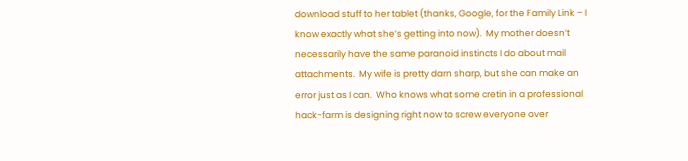download stuff to her tablet (thanks, Google, for the Family Link – I know exactly what she’s getting into now).  My mother doesn’t necessarily have the same paranoid instincts I do about mail attachments.  My wife is pretty darn sharp, but she can make an error just as I can.  Who knows what some cretin in a professional hack-farm is designing right now to screw everyone over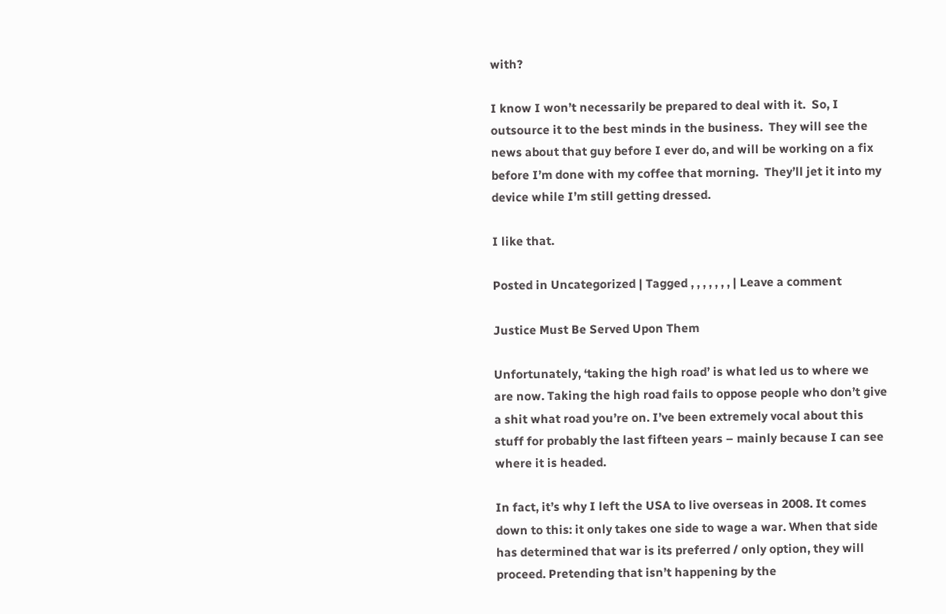with?

I know I won’t necessarily be prepared to deal with it.  So, I outsource it to the best minds in the business.  They will see the news about that guy before I ever do, and will be working on a fix before I’m done with my coffee that morning.  They’ll jet it into my device while I’m still getting dressed.

I like that.

Posted in Uncategorized | Tagged , , , , , , , | Leave a comment

Justice Must Be Served Upon Them

Unfortunately, ‘taking the high road’ is what led us to where we are now. Taking the high road fails to oppose people who don’t give a shit what road you’re on. I’ve been extremely vocal about this stuff for probably the last fifteen years – mainly because I can see where it is headed.

In fact, it’s why I left the USA to live overseas in 2008. It comes down to this: it only takes one side to wage a war. When that side has determined that war is its preferred / only option, they will proceed. Pretending that isn’t happening by the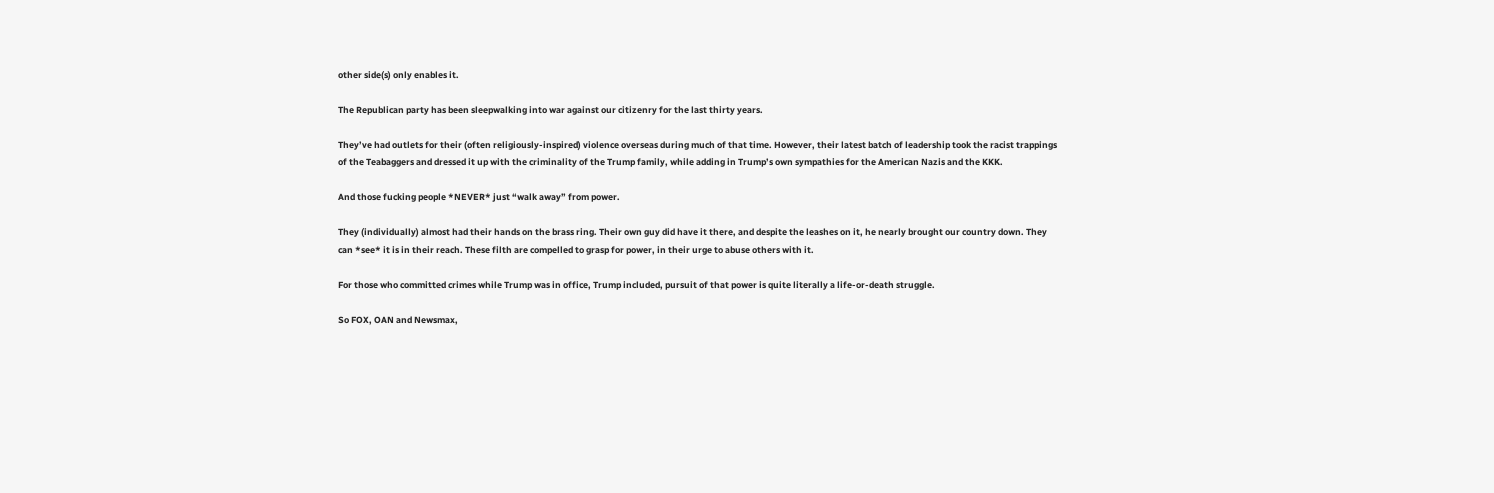other side(s) only enables it.

The Republican party has been sleepwalking into war against our citizenry for the last thirty years.

They’ve had outlets for their (often religiously-inspired) violence overseas during much of that time. However, their latest batch of leadership took the racist trappings of the Teabaggers and dressed it up with the criminality of the Trump family, while adding in Trump’s own sympathies for the American Nazis and the KKK.

And those fucking people *NEVER* just “walk away” from power.

They (individually) almost had their hands on the brass ring. Their own guy did have it there, and despite the leashes on it, he nearly brought our country down. They can *see* it is in their reach. These filth are compelled to grasp for power, in their urge to abuse others with it.

For those who committed crimes while Trump was in office, Trump included, pursuit of that power is quite literally a life-or-death struggle.

So FOX, OAN and Newsmax,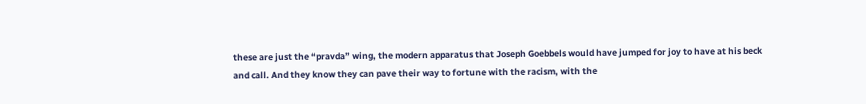these are just the “pravda” wing, the modern apparatus that Joseph Goebbels would have jumped for joy to have at his beck and call. And they know they can pave their way to fortune with the racism, with the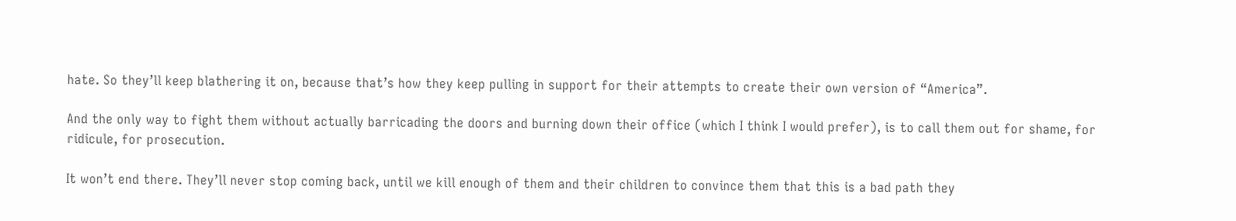hate. So they’ll keep blathering it on, because that’s how they keep pulling in support for their attempts to create their own version of “America”.

And the only way to fight them without actually barricading the doors and burning down their office (which I think I would prefer), is to call them out for shame, for ridicule, for prosecution.

It won’t end there. They’ll never stop coming back, until we kill enough of them and their children to convince them that this is a bad path they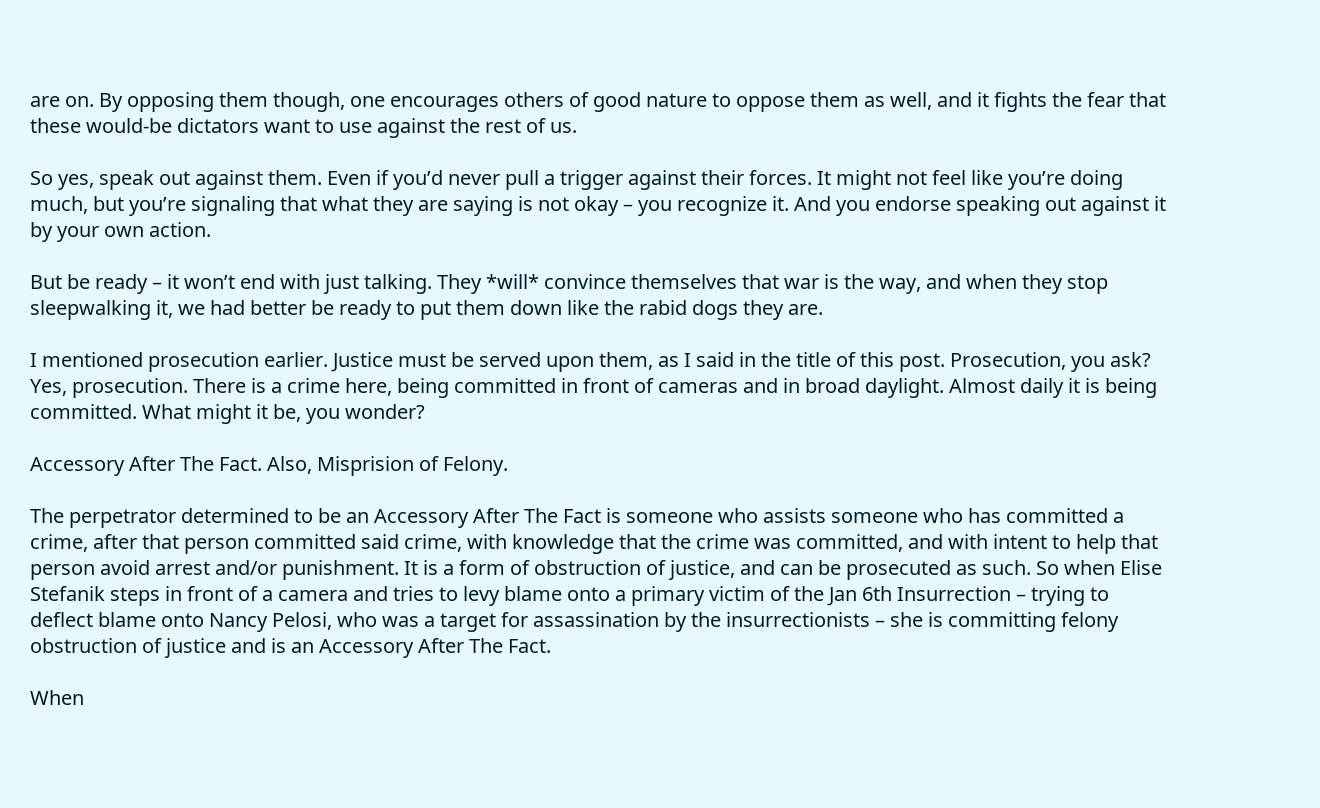are on. By opposing them though, one encourages others of good nature to oppose them as well, and it fights the fear that these would-be dictators want to use against the rest of us.

So yes, speak out against them. Even if you’d never pull a trigger against their forces. It might not feel like you’re doing much, but you’re signaling that what they are saying is not okay – you recognize it. And you endorse speaking out against it by your own action.

But be ready – it won’t end with just talking. They *will* convince themselves that war is the way, and when they stop sleepwalking it, we had better be ready to put them down like the rabid dogs they are.

I mentioned prosecution earlier. Justice must be served upon them, as I said in the title of this post. Prosecution, you ask? Yes, prosecution. There is a crime here, being committed in front of cameras and in broad daylight. Almost daily it is being committed. What might it be, you wonder?

Accessory After The Fact. Also, Misprision of Felony.

The perpetrator determined to be an Accessory After The Fact is someone who assists someone who has committed a crime, after that person committed said crime, with knowledge that the crime was committed, and with intent to help that person avoid arrest and/or punishment. It is a form of obstruction of justice, and can be prosecuted as such. So when Elise Stefanik steps in front of a camera and tries to levy blame onto a primary victim of the Jan 6th Insurrection – trying to deflect blame onto Nancy Pelosi, who was a target for assassination by the insurrectionists – she is committing felony obstruction of justice and is an Accessory After The Fact.

When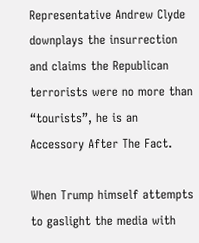Representative Andrew Clyde downplays the insurrection and claims the Republican terrorists were no more than “tourists”, he is an Accessory After The Fact.

When Trump himself attempts to gaslight the media with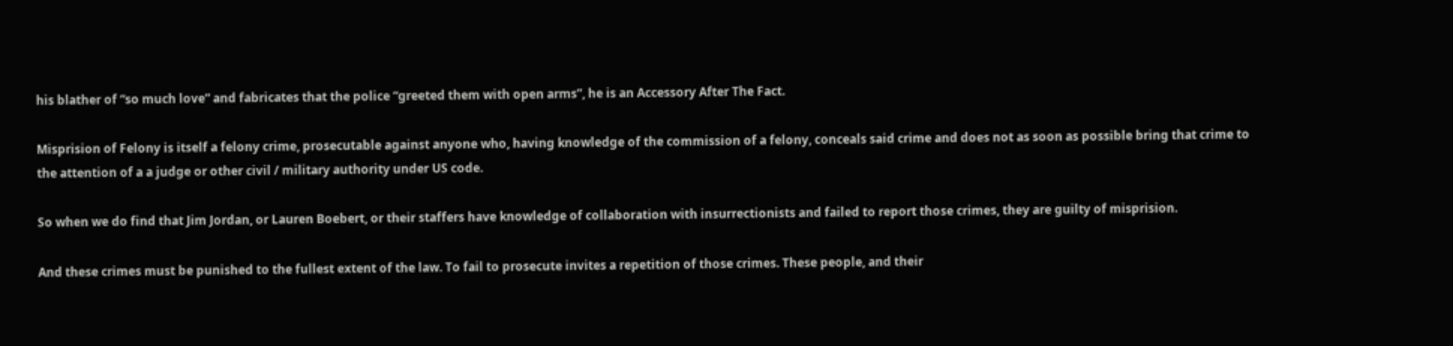his blather of “so much love” and fabricates that the police “greeted them with open arms”, he is an Accessory After The Fact.

Misprision of Felony is itself a felony crime, prosecutable against anyone who, having knowledge of the commission of a felony, conceals said crime and does not as soon as possible bring that crime to the attention of a a judge or other civil / military authority under US code.

So when we do find that Jim Jordan, or Lauren Boebert, or their staffers have knowledge of collaboration with insurrectionists and failed to report those crimes, they are guilty of misprision.

And these crimes must be punished to the fullest extent of the law. To fail to prosecute invites a repetition of those crimes. These people, and their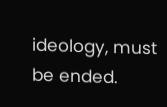ideology, must be ended.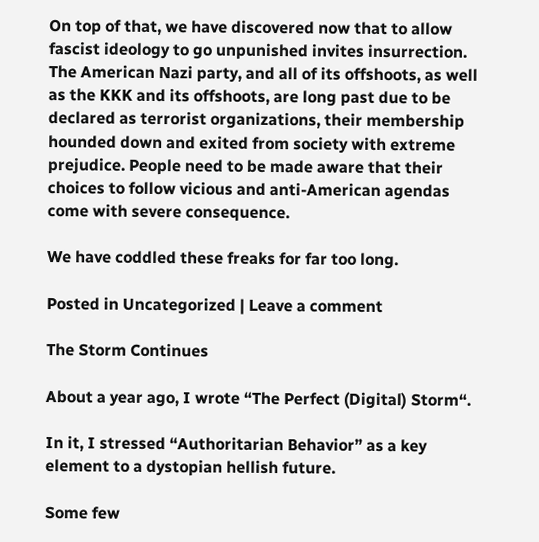On top of that, we have discovered now that to allow fascist ideology to go unpunished invites insurrection. The American Nazi party, and all of its offshoots, as well as the KKK and its offshoots, are long past due to be declared as terrorist organizations, their membership hounded down and exited from society with extreme prejudice. People need to be made aware that their choices to follow vicious and anti-American agendas come with severe consequence.

We have coddled these freaks for far too long.

Posted in Uncategorized | Leave a comment

The Storm Continues

About a year ago, I wrote “The Perfect (Digital) Storm“.

In it, I stressed “Authoritarian Behavior” as a key element to a dystopian hellish future.

Some few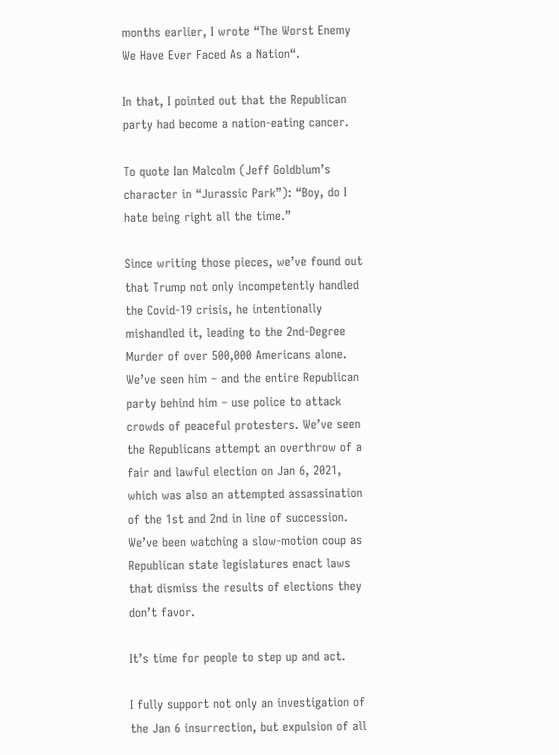months earlier, I wrote “The Worst Enemy We Have Ever Faced As a Nation“.

In that, I pointed out that the Republican party had become a nation-eating cancer.

To quote Ian Malcolm (Jeff Goldblum’s character in “Jurassic Park”): “Boy, do I hate being right all the time.”

Since writing those pieces, we’ve found out that Trump not only incompetently handled the Covid-19 crisis, he intentionally mishandled it, leading to the 2nd-Degree Murder of over 500,000 Americans alone. We’ve seen him – and the entire Republican party behind him – use police to attack crowds of peaceful protesters. We’ve seen the Republicans attempt an overthrow of a fair and lawful election on Jan 6, 2021, which was also an attempted assassination of the 1st and 2nd in line of succession. We’ve been watching a slow-motion coup as Republican state legislatures enact laws that dismiss the results of elections they don’t favor.

It’s time for people to step up and act.

I fully support not only an investigation of the Jan 6 insurrection, but expulsion of all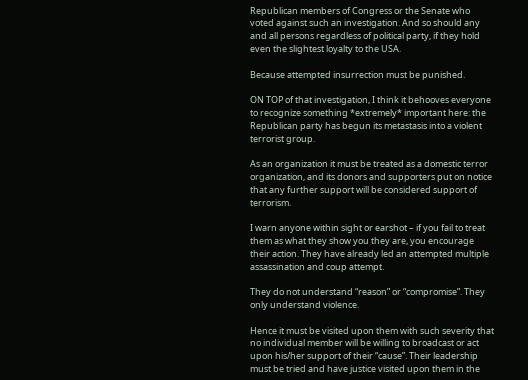Republican members of Congress or the Senate who voted against such an investigation. And so should any and all persons regardless of political party, if they hold even the slightest loyalty to the USA.

Because attempted insurrection must be punished.

ON TOP of that investigation, I think it behooves everyone to recognize something *extremely* important here: the Republican party has begun its metastasis into a violent terrorist group.

As an organization it must be treated as a domestic terror organization, and its donors and supporters put on notice that any further support will be considered support of terrorism.

I warn anyone within sight or earshot – if you fail to treat them as what they show you they are, you encourage their action. They have already led an attempted multiple assassination and coup attempt.

They do not understand “reason” or “compromise”. They only understand violence.

Hence it must be visited upon them with such severity that no individual member will be willing to broadcast or act upon his/her support of their “cause”. Their leadership must be tried and have justice visited upon them in the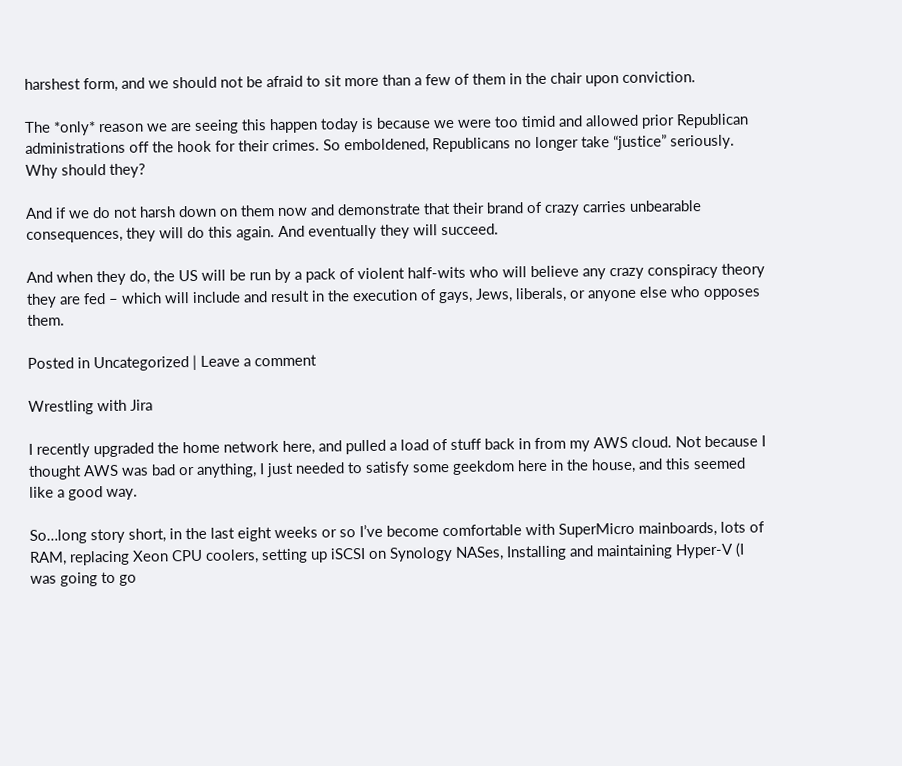harshest form, and we should not be afraid to sit more than a few of them in the chair upon conviction.

The *only* reason we are seeing this happen today is because we were too timid and allowed prior Republican administrations off the hook for their crimes. So emboldened, Republicans no longer take “justice” seriously. Why should they?

And if we do not harsh down on them now and demonstrate that their brand of crazy carries unbearable consequences, they will do this again. And eventually they will succeed.

And when they do, the US will be run by a pack of violent half-wits who will believe any crazy conspiracy theory they are fed – which will include and result in the execution of gays, Jews, liberals, or anyone else who opposes them.

Posted in Uncategorized | Leave a comment

Wrestling with Jira

I recently upgraded the home network here, and pulled a load of stuff back in from my AWS cloud. Not because I thought AWS was bad or anything, I just needed to satisfy some geekdom here in the house, and this seemed like a good way.

So…long story short, in the last eight weeks or so I’ve become comfortable with SuperMicro mainboards, lots of RAM, replacing Xeon CPU coolers, setting up iSCSI on Synology NASes, Installing and maintaining Hyper-V (I was going to go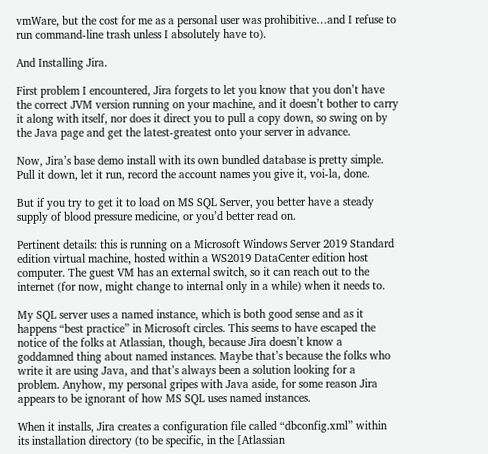vmWare, but the cost for me as a personal user was prohibitive…and I refuse to run command-line trash unless I absolutely have to).

And Installing Jira.

First problem I encountered, Jira forgets to let you know that you don’t have the correct JVM version running on your machine, and it doesn’t bother to carry it along with itself, nor does it direct you to pull a copy down, so swing on by the Java page and get the latest-greatest onto your server in advance.

Now, Jira’s base demo install with its own bundled database is pretty simple. Pull it down, let it run, record the account names you give it, voi-la, done.

But if you try to get it to load on MS SQL Server, you better have a steady supply of blood pressure medicine, or you’d better read on.

Pertinent details: this is running on a Microsoft Windows Server 2019 Standard edition virtual machine, hosted within a WS2019 DataCenter edition host computer. The guest VM has an external switch, so it can reach out to the internet (for now, might change to internal only in a while) when it needs to.

My SQL server uses a named instance, which is both good sense and as it happens “best practice” in Microsoft circles. This seems to have escaped the notice of the folks at Atlassian, though, because Jira doesn’t know a goddamned thing about named instances. Maybe that’s because the folks who write it are using Java, and that’s always been a solution looking for a problem. Anyhow, my personal gripes with Java aside, for some reason Jira appears to be ignorant of how MS SQL uses named instances.

When it installs, Jira creates a configuration file called “dbconfig.xml” within its installation directory (to be specific, in the [Atlassian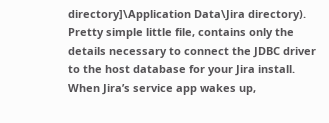directory]\Application Data\Jira directory). Pretty simple little file, contains only the details necessary to connect the JDBC driver to the host database for your Jira install. When Jira’s service app wakes up,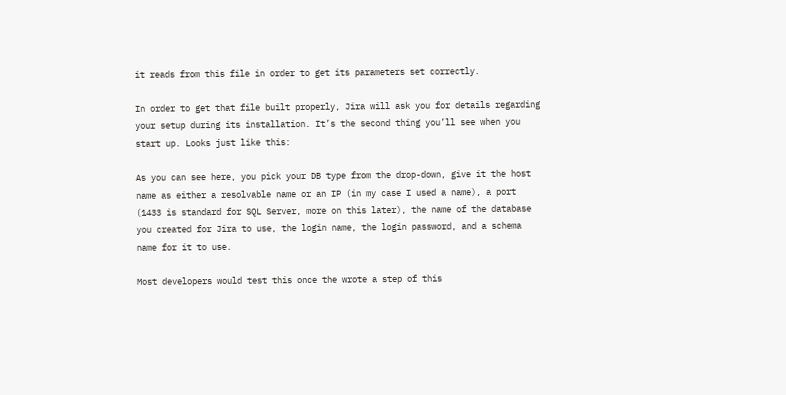it reads from this file in order to get its parameters set correctly.

In order to get that file built properly, Jira will ask you for details regarding your setup during its installation. It’s the second thing you’ll see when you start up. Looks just like this:

As you can see here, you pick your DB type from the drop-down, give it the host name as either a resolvable name or an IP (in my case I used a name), a port (1433 is standard for SQL Server, more on this later), the name of the database you created for Jira to use, the login name, the login password, and a schema name for it to use.

Most developers would test this once the wrote a step of this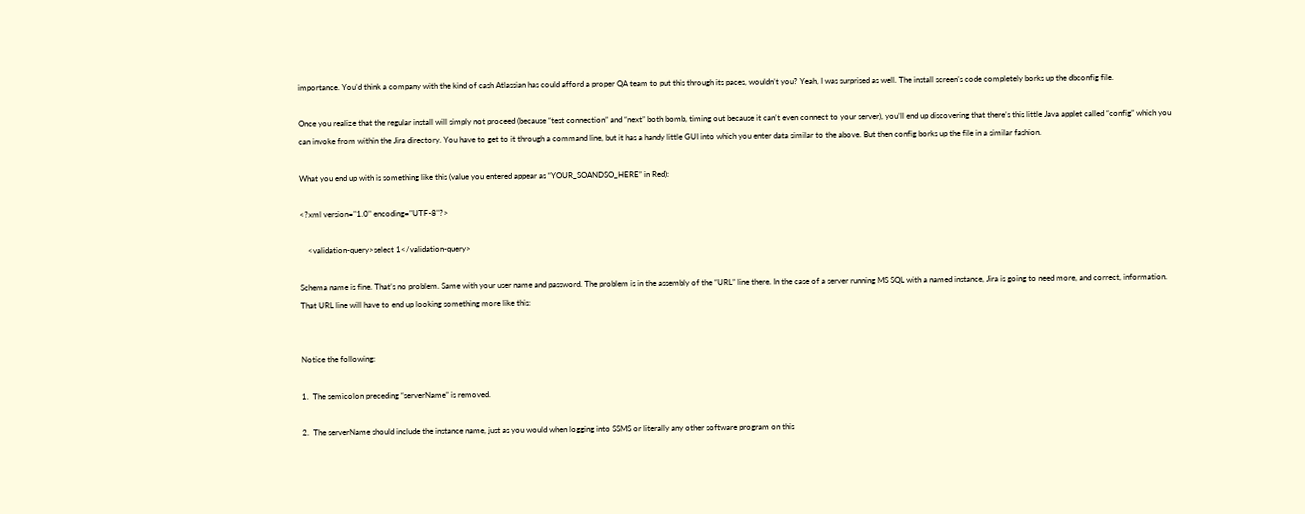importance. You’d think a company with the kind of cash Atlassian has could afford a proper QA team to put this through its paces, wouldn’t you? Yeah, I was surprised as well. The install screen’s code completely borks up the dbconfig file.

Once you realize that the regular install will simply not proceed (because “test connection” and “next” both bomb, timing out because it can’t even connect to your server), you’ll end up discovering that there’s this little Java applet called “config” which you can invoke from within the Jira directory. You have to get to it through a command line, but it has a handy little GUI into which you enter data similar to the above. But then config borks up the file in a similar fashion.

What you end up with is something like this (value you entered appear as “YOUR_SOANDSO_HERE” in Red):

<?xml version="1.0" encoding="UTF-8"?>

    <validation-query>select 1</validation-query>

Schema name is fine. That’s no problem. Same with your user name and password. The problem is in the assembly of the “URL” line there. In the case of a server running MS SQL with a named instance, Jira is going to need more, and correct, information. That URL line will have to end up looking something more like this:


Notice the following:

1.  The semicolon preceding “serverName” is removed.

2.  The serverName should include the instance name, just as you would when logging into SSMS or literally any other software program on this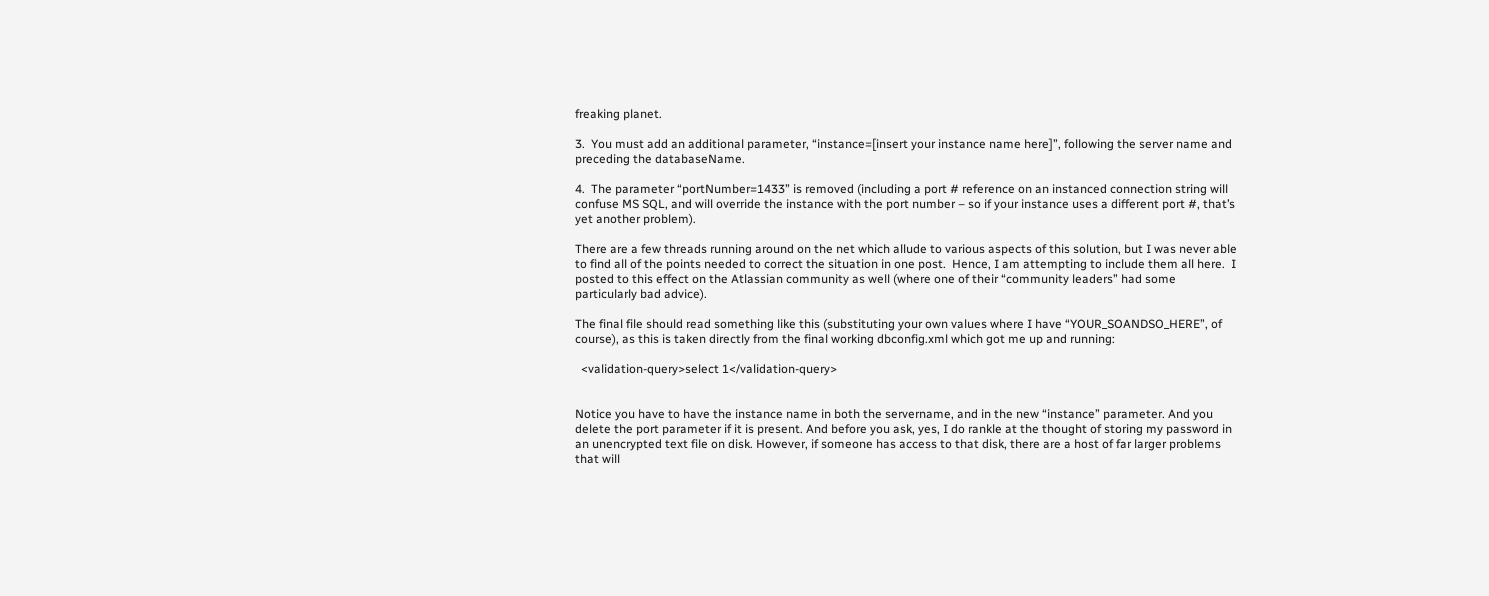freaking planet.

3.  You must add an additional parameter, “instance=[insert your instance name here]”, following the server name and preceding the databaseName.

4.  The parameter “portNumber=1433” is removed (including a port # reference on an instanced connection string will confuse MS SQL, and will override the instance with the port number – so if your instance uses a different port #, that’s yet another problem).

There are a few threads running around on the net which allude to various aspects of this solution, but I was never able to find all of the points needed to correct the situation in one post.  Hence, I am attempting to include them all here.  I posted to this effect on the Atlassian community as well (where one of their “community leaders” had some particularly bad advice).

The final file should read something like this (substituting your own values where I have “YOUR_SOANDSO_HERE”, of course), as this is taken directly from the final working dbconfig.xml which got me up and running:

  <validation-query>select 1</validation-query>


Notice you have to have the instance name in both the servername, and in the new “instance” parameter. And you delete the port parameter if it is present. And before you ask, yes, I do rankle at the thought of storing my password in an unencrypted text file on disk. However, if someone has access to that disk, there are a host of far larger problems that will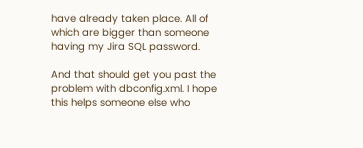have already taken place. All of which are bigger than someone having my Jira SQL password.

And that should get you past the problem with dbconfig.xml. I hope this helps someone else who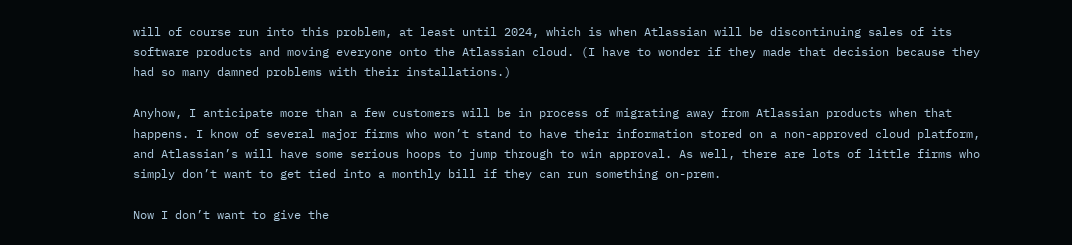will of course run into this problem, at least until 2024, which is when Atlassian will be discontinuing sales of its software products and moving everyone onto the Atlassian cloud. (I have to wonder if they made that decision because they had so many damned problems with their installations.)

Anyhow, I anticipate more than a few customers will be in process of migrating away from Atlassian products when that happens. I know of several major firms who won’t stand to have their information stored on a non-approved cloud platform, and Atlassian’s will have some serious hoops to jump through to win approval. As well, there are lots of little firms who simply don’t want to get tied into a monthly bill if they can run something on-prem.

Now I don’t want to give the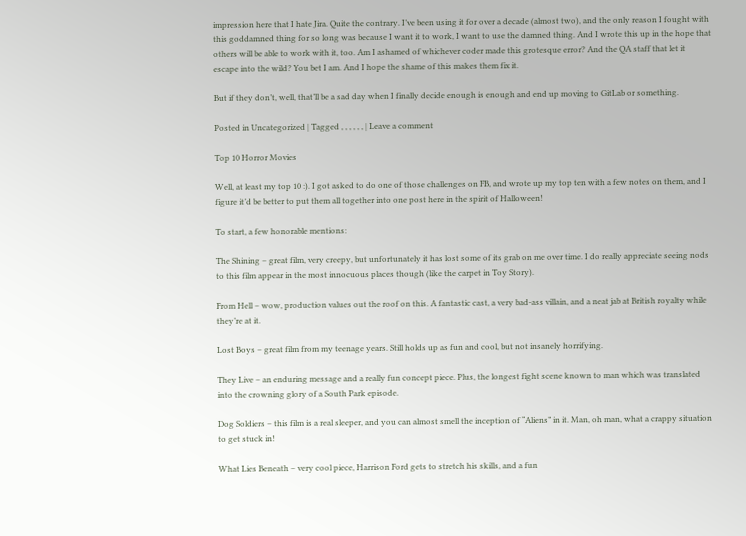impression here that I hate Jira. Quite the contrary. I’ve been using it for over a decade (almost two), and the only reason I fought with this goddamned thing for so long was because I want it to work, I want to use the damned thing. And I wrote this up in the hope that others will be able to work with it, too. Am I ashamed of whichever coder made this grotesque error? And the QA staff that let it escape into the wild? You bet I am. And I hope the shame of this makes them fix it.

But if they don’t, well, that’ll be a sad day when I finally decide enough is enough and end up moving to GitLab or something.

Posted in Uncategorized | Tagged , , , , , , | Leave a comment

Top 10 Horror Movies

Well, at least my top 10 :). I got asked to do one of those challenges on FB, and wrote up my top ten with a few notes on them, and I figure it’d be better to put them all together into one post here in the spirit of Halloween!

To start, a few honorable mentions:

The Shining – great film, very creepy, but unfortunately it has lost some of its grab on me over time. I do really appreciate seeing nods to this film appear in the most innocuous places though (like the carpet in Toy Story).

From Hell – wow, production values out the roof on this. A fantastic cast, a very bad-ass villain, and a neat jab at British royalty while they’re at it.

Lost Boys – great film from my teenage years. Still holds up as fun and cool, but not insanely horrifying.

They Live – an enduring message and a really fun concept piece. Plus, the longest fight scene known to man which was translated into the crowning glory of a South Park episode.

Dog Soldiers – this film is a real sleeper, and you can almost smell the inception of “Aliens” in it. Man, oh man, what a crappy situation to get stuck in!

What Lies Beneath – very cool piece, Harrison Ford gets to stretch his skills, and a fun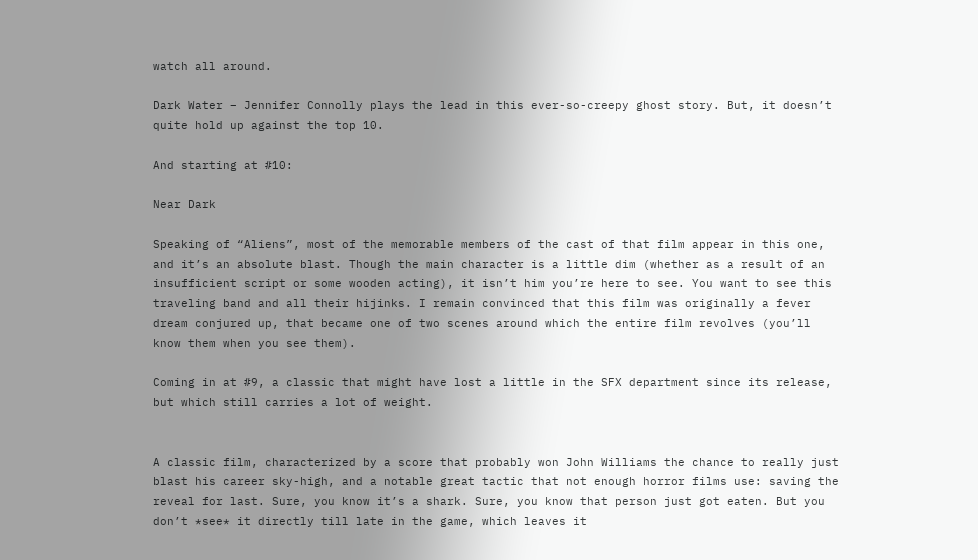watch all around.

Dark Water – Jennifer Connolly plays the lead in this ever-so-creepy ghost story. But, it doesn’t quite hold up against the top 10.

And starting at #10:

Near Dark

Speaking of “Aliens”, most of the memorable members of the cast of that film appear in this one, and it’s an absolute blast. Though the main character is a little dim (whether as a result of an insufficient script or some wooden acting), it isn’t him you’re here to see. You want to see this traveling band and all their hijinks. I remain convinced that this film was originally a fever dream conjured up, that became one of two scenes around which the entire film revolves (you’ll know them when you see them).

Coming in at #9, a classic that might have lost a little in the SFX department since its release, but which still carries a lot of weight.


A classic film, characterized by a score that probably won John Williams the chance to really just blast his career sky-high, and a notable great tactic that not enough horror films use: saving the reveal for last. Sure, you know it’s a shark. Sure, you know that person just got eaten. But you don’t *see* it directly till late in the game, which leaves it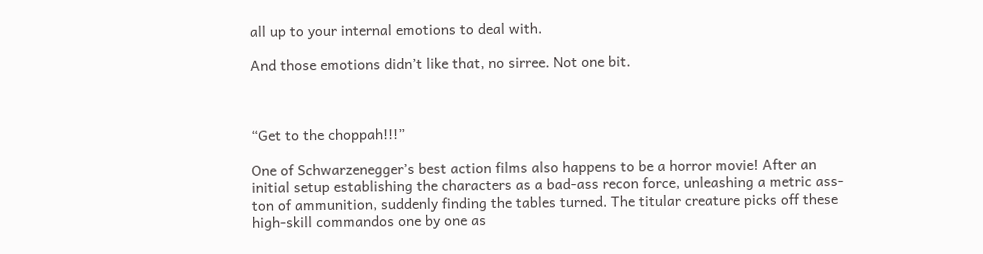all up to your internal emotions to deal with.

And those emotions didn’t like that, no sirree. Not one bit.



“Get to the choppah!!!”

One of Schwarzenegger’s best action films also happens to be a horror movie! After an initial setup establishing the characters as a bad-ass recon force, unleashing a metric ass-ton of ammunition, suddenly finding the tables turned. The titular creature picks off these high-skill commandos one by one as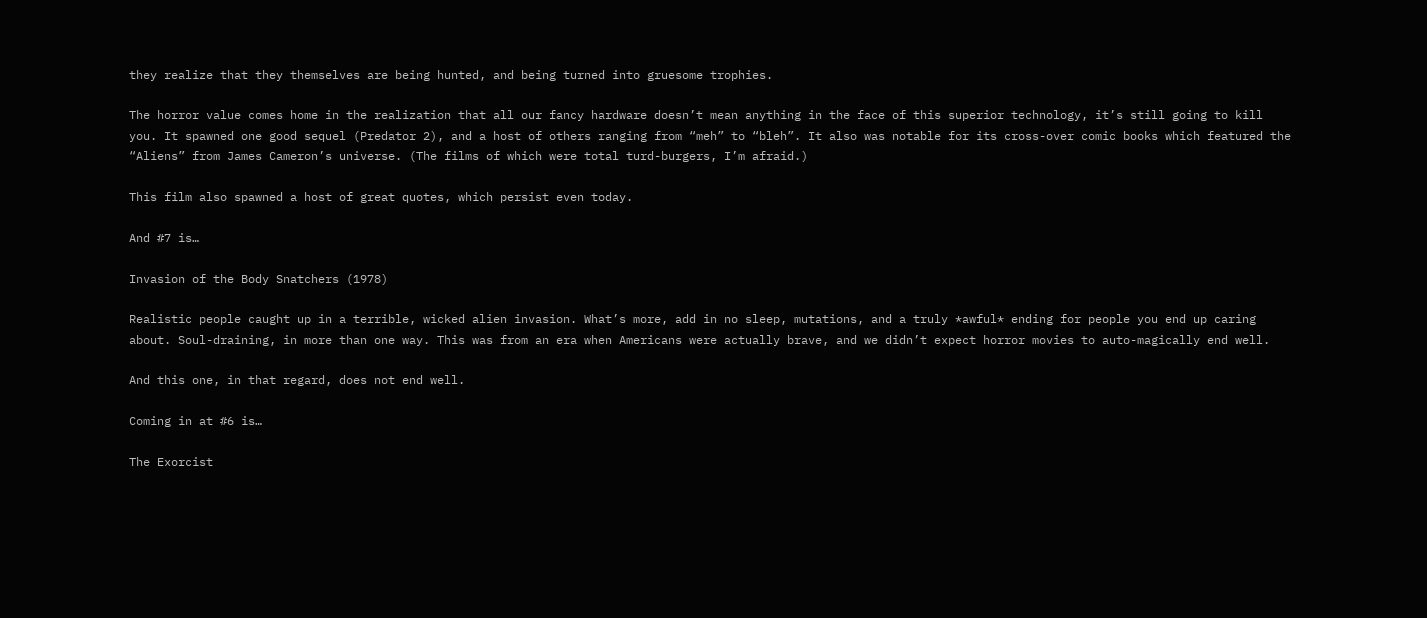they realize that they themselves are being hunted, and being turned into gruesome trophies.

The horror value comes home in the realization that all our fancy hardware doesn’t mean anything in the face of this superior technology, it’s still going to kill you. It spawned one good sequel (Predator 2), and a host of others ranging from “meh” to “bleh”. It also was notable for its cross-over comic books which featured the “Aliens” from James Cameron’s universe. (The films of which were total turd-burgers, I’m afraid.)

This film also spawned a host of great quotes, which persist even today.

And #7 is…

Invasion of the Body Snatchers (1978)

Realistic people caught up in a terrible, wicked alien invasion. What’s more, add in no sleep, mutations, and a truly *awful* ending for people you end up caring about. Soul-draining, in more than one way. This was from an era when Americans were actually brave, and we didn’t expect horror movies to auto-magically end well.

And this one, in that regard, does not end well.

Coming in at #6 is…

The Exorcist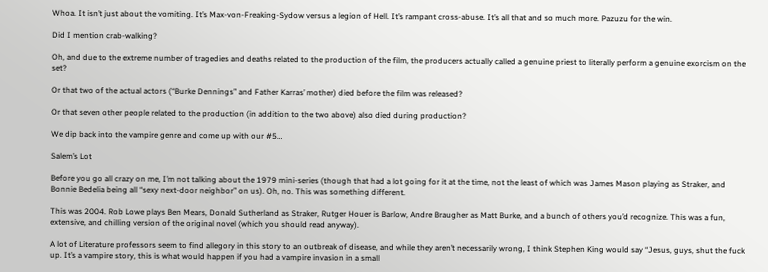Whoa. It isn’t just about the vomiting. It’s Max-von-Freaking-Sydow versus a legion of Hell. It’s rampant cross-abuse. It’s all that and so much more. Pazuzu for the win.

Did I mention crab-walking?

Oh, and due to the extreme number of tragedies and deaths related to the production of the film, the producers actually called a genuine priest to literally perform a genuine exorcism on the set?

Or that two of the actual actors (“Burke Dennings” and Father Karras’ mother) died before the film was released?

Or that seven other people related to the production (in addition to the two above) also died during production?

We dip back into the vampire genre and come up with our #5…

Salem’s Lot

Before you go all crazy on me, I’m not talking about the 1979 mini-series (though that had a lot going for it at the time, not the least of which was James Mason playing as Straker, and Bonnie Bedelia being all “sexy next-door neighbor” on us). Oh, no. This was something different.

This was 2004. Rob Lowe plays Ben Mears, Donald Sutherland as Straker, Rutger Houer is Barlow, Andre Braugher as Matt Burke, and a bunch of others you’d recognize. This was a fun, extensive, and chilling version of the original novel (which you should read anyway).

A lot of Literature professors seem to find allegory in this story to an outbreak of disease, and while they aren’t necessarily wrong, I think Stephen King would say “Jesus, guys, shut the fuck up. It’s a vampire story, this is what would happen if you had a vampire invasion in a small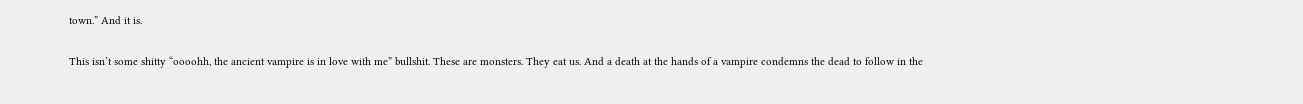town.” And it is.

This isn’t some shitty “oooohh, the ancient vampire is in love with me” bullshit. These are monsters. They eat us. And a death at the hands of a vampire condemns the dead to follow in the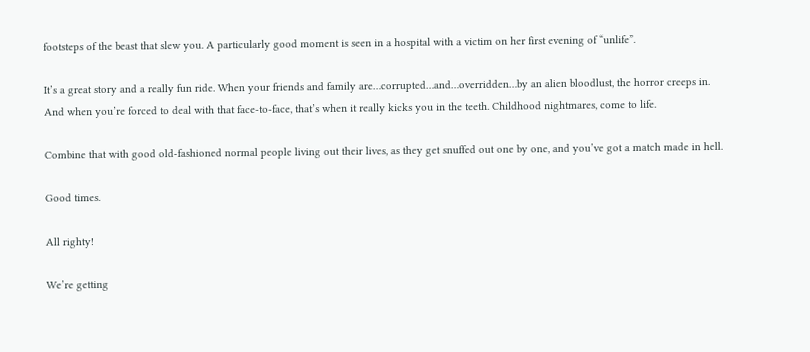footsteps of the beast that slew you. A particularly good moment is seen in a hospital with a victim on her first evening of “unlife”.

It’s a great story and a really fun ride. When your friends and family are…corrupted…and…overridden…by an alien bloodlust, the horror creeps in. And when you’re forced to deal with that face-to-face, that’s when it really kicks you in the teeth. Childhood nightmares, come to life.

Combine that with good old-fashioned normal people living out their lives, as they get snuffed out one by one, and you’ve got a match made in hell.

Good times.

All righty!

We’re getting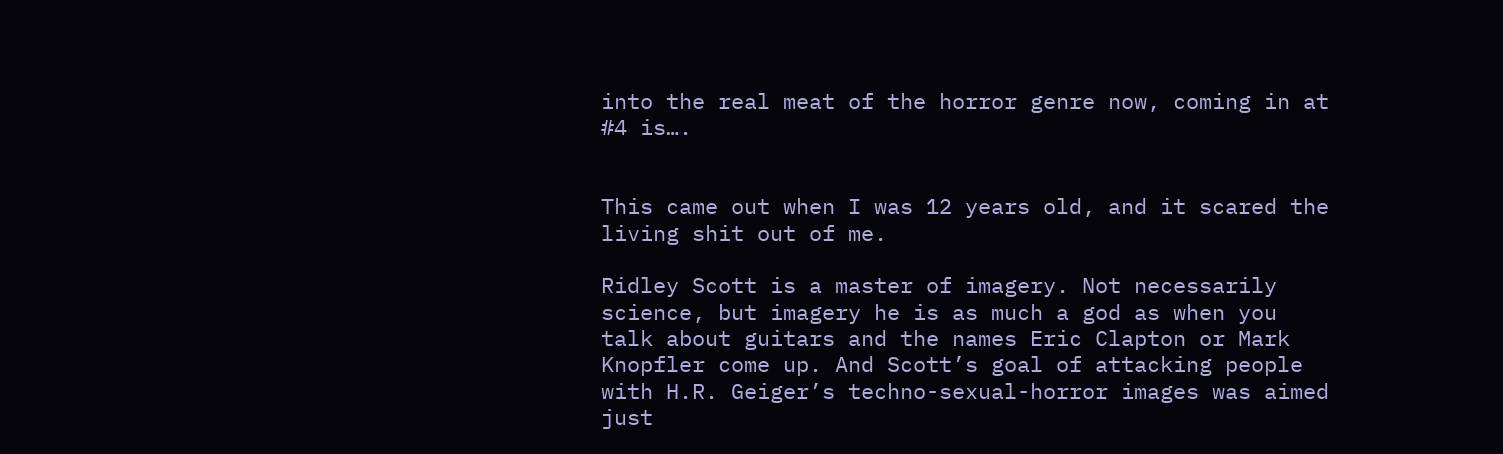into the real meat of the horror genre now, coming in at #4 is….


This came out when I was 12 years old, and it scared the living shit out of me.

Ridley Scott is a master of imagery. Not necessarily science, but imagery he is as much a god as when you talk about guitars and the names Eric Clapton or Mark Knopfler come up. And Scott’s goal of attacking people with H.R. Geiger’s techno-sexual-horror images was aimed just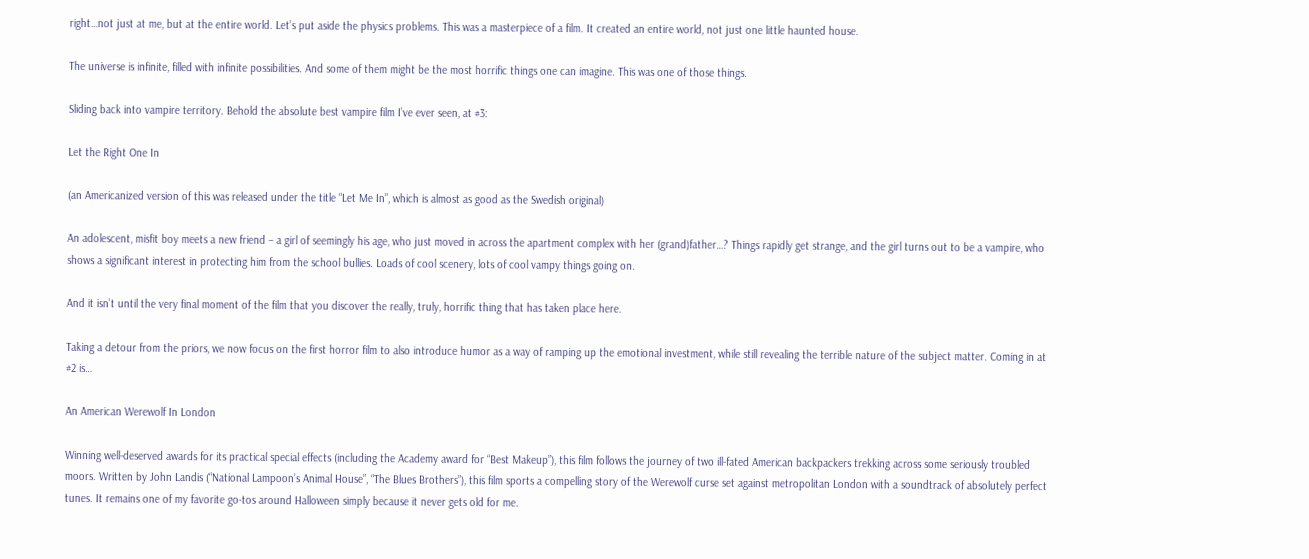right…not just at me, but at the entire world. Let’s put aside the physics problems. This was a masterpiece of a film. It created an entire world, not just one little haunted house.

The universe is infinite, filled with infinite possibilities. And some of them might be the most horrific things one can imagine. This was one of those things.

Sliding back into vampire territory. Behold the absolute best vampire film I’ve ever seen, at #3:

Let the Right One In

(an Americanized version of this was released under the title “Let Me In”, which is almost as good as the Swedish original)

An adolescent, misfit boy meets a new friend – a girl of seemingly his age, who just moved in across the apartment complex with her (grand)father…? Things rapidly get strange, and the girl turns out to be a vampire, who shows a significant interest in protecting him from the school bullies. Loads of cool scenery, lots of cool vampy things going on.

And it isn’t until the very final moment of the film that you discover the really, truly, horrific thing that has taken place here.

Taking a detour from the priors, we now focus on the first horror film to also introduce humor as a way of ramping up the emotional investment, while still revealing the terrible nature of the subject matter. Coming in at #2 is…

An American Werewolf In London

Winning well-deserved awards for its practical special effects (including the Academy award for “Best Makeup”), this film follows the journey of two ill-fated American backpackers trekking across some seriously troubled moors. Written by John Landis (“National Lampoon’s Animal House”, “The Blues Brothers”), this film sports a compelling story of the Werewolf curse set against metropolitan London with a soundtrack of absolutely perfect tunes. It remains one of my favorite go-tos around Halloween simply because it never gets old for me.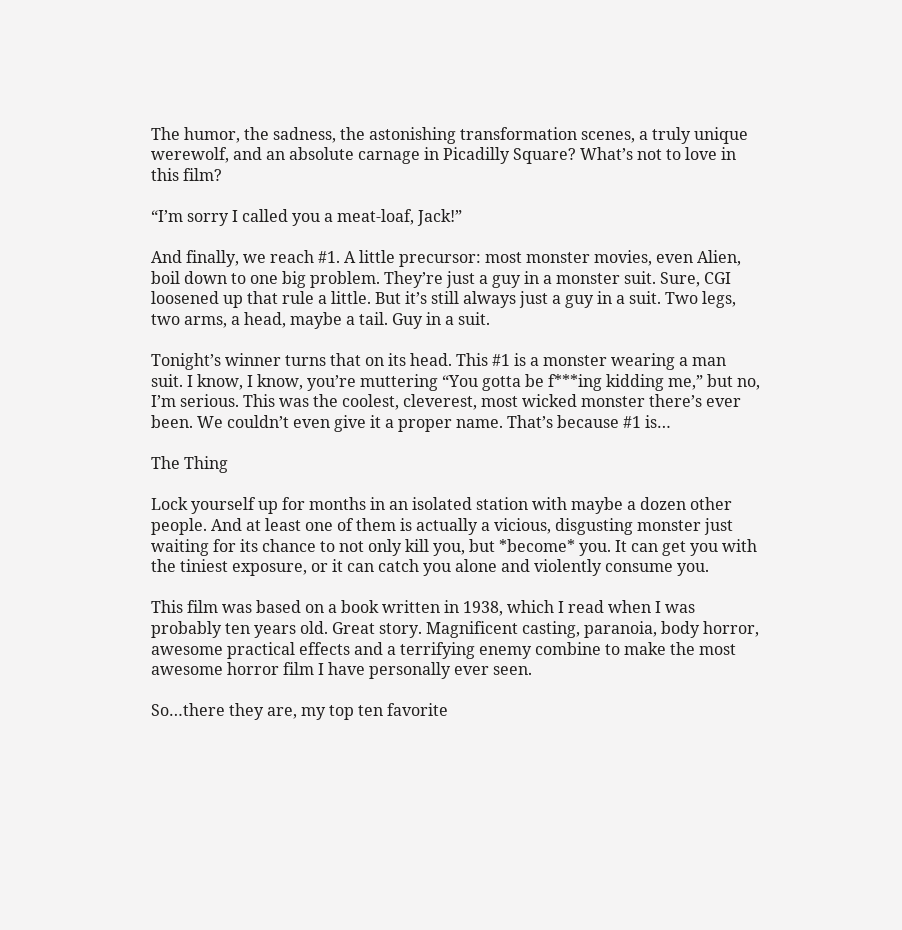The humor, the sadness, the astonishing transformation scenes, a truly unique werewolf, and an absolute carnage in Picadilly Square? What’s not to love in this film?

“I’m sorry I called you a meat-loaf, Jack!”

And finally, we reach #1. A little precursor: most monster movies, even Alien, boil down to one big problem. They’re just a guy in a monster suit. Sure, CGI loosened up that rule a little. But it’s still always just a guy in a suit. Two legs, two arms, a head, maybe a tail. Guy in a suit.

Tonight’s winner turns that on its head. This #1 is a monster wearing a man suit. I know, I know, you’re muttering “You gotta be f***ing kidding me,” but no, I’m serious. This was the coolest, cleverest, most wicked monster there’s ever been. We couldn’t even give it a proper name. That’s because #1 is…

The Thing

Lock yourself up for months in an isolated station with maybe a dozen other people. And at least one of them is actually a vicious, disgusting monster just waiting for its chance to not only kill you, but *become* you. It can get you with the tiniest exposure, or it can catch you alone and violently consume you.

This film was based on a book written in 1938, which I read when I was probably ten years old. Great story. Magnificent casting, paranoia, body horror, awesome practical effects and a terrifying enemy combine to make the most awesome horror film I have personally ever seen.

So…there they are, my top ten favorite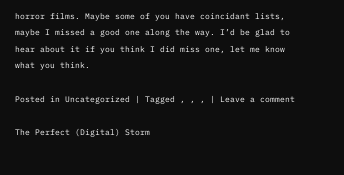horror films. Maybe some of you have coincidant lists, maybe I missed a good one along the way. I’d be glad to hear about it if you think I did miss one, let me know what you think.

Posted in Uncategorized | Tagged , , , | Leave a comment

The Perfect (Digital) Storm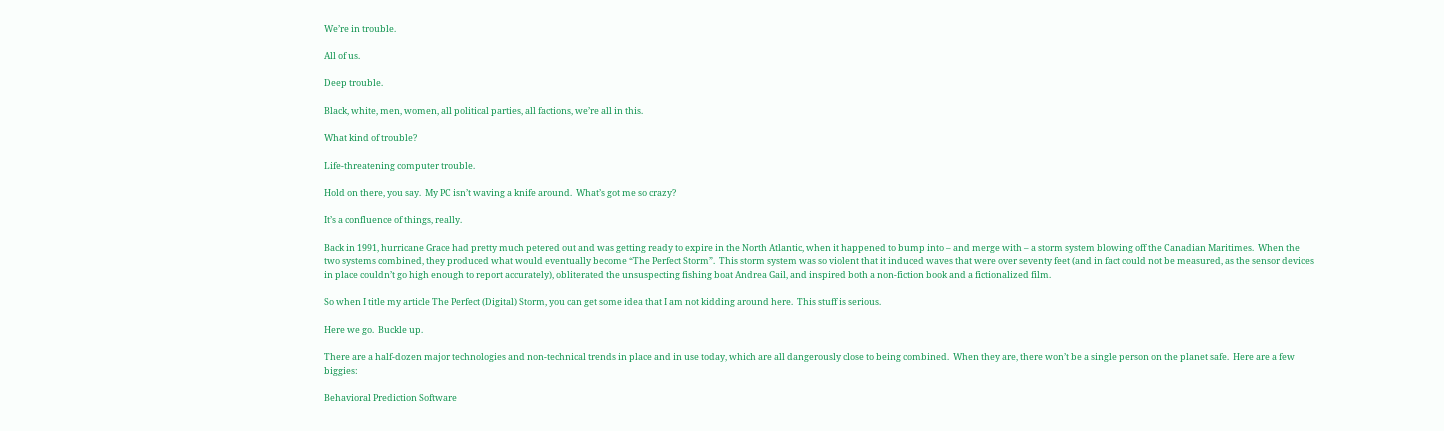We’re in trouble.

All of us.

Deep trouble.

Black, white, men, women, all political parties, all factions, we’re all in this.

What kind of trouble?

Life-threatening computer trouble.

Hold on there, you say.  My PC isn’t waving a knife around.  What’s got me so crazy?

It’s a confluence of things, really.

Back in 1991, hurricane Grace had pretty much petered out and was getting ready to expire in the North Atlantic, when it happened to bump into – and merge with – a storm system blowing off the Canadian Maritimes.  When the two systems combined, they produced what would eventually become “The Perfect Storm”.  This storm system was so violent that it induced waves that were over seventy feet (and in fact could not be measured, as the sensor devices in place couldn’t go high enough to report accurately), obliterated the unsuspecting fishing boat Andrea Gail, and inspired both a non-fiction book and a fictionalized film.

So when I title my article The Perfect (Digital) Storm, you can get some idea that I am not kidding around here.  This stuff is serious.

Here we go.  Buckle up.

There are a half-dozen major technologies and non-technical trends in place and in use today, which are all dangerously close to being combined.  When they are, there won’t be a single person on the planet safe.  Here are a few biggies:

Behavioral Prediction Software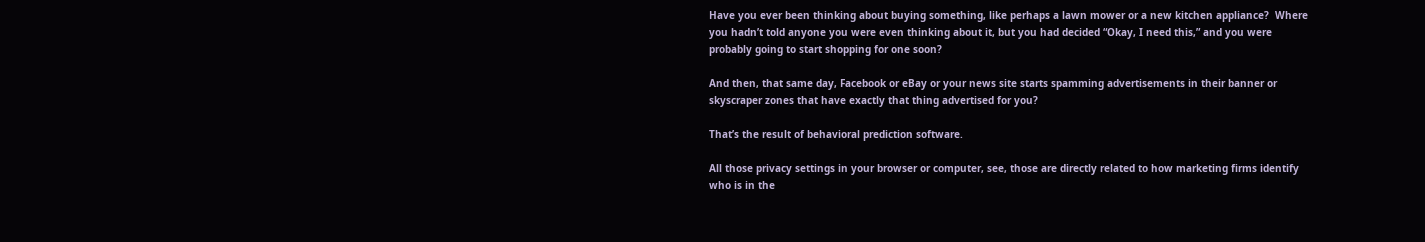Have you ever been thinking about buying something, like perhaps a lawn mower or a new kitchen appliance?  Where you hadn’t told anyone you were even thinking about it, but you had decided “Okay, I need this,” and you were probably going to start shopping for one soon?

And then, that same day, Facebook or eBay or your news site starts spamming advertisements in their banner or skyscraper zones that have exactly that thing advertised for you?

That’s the result of behavioral prediction software.

All those privacy settings in your browser or computer, see, those are directly related to how marketing firms identify who is in the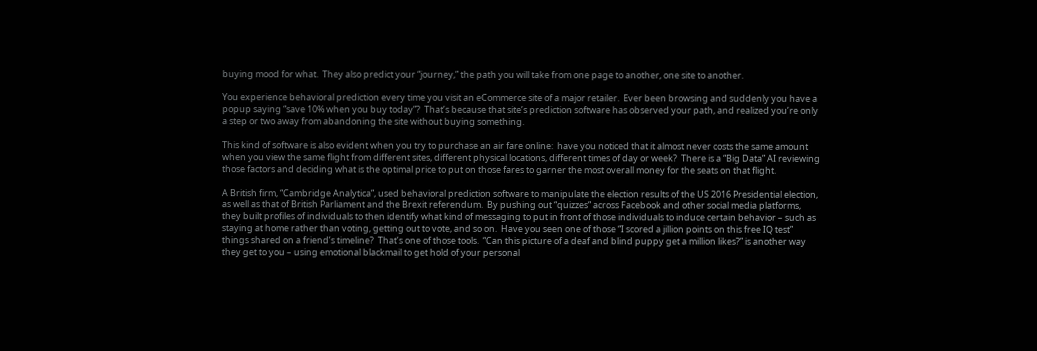buying mood for what.  They also predict your “journey,” the path you will take from one page to another, one site to another.

You experience behavioral prediction every time you visit an eCommerce site of a major retailer.  Ever been browsing and suddenly you have a popup saying “save 10% when you buy today”?  That’s because that site’s prediction software has observed your path, and realized you’re only a step or two away from abandoning the site without buying something.

This kind of software is also evident when you try to purchase an air fare online:  have you noticed that it almost never costs the same amount when you view the same flight from different sites, different physical locations, different times of day or week?  There is a “Big Data” AI reviewing those factors and deciding what is the optimal price to put on those fares to garner the most overall money for the seats on that flight.

A British firm, “Cambridge Analytica”, used behavioral prediction software to manipulate the election results of the US 2016 Presidential election, as well as that of British Parliament and the Brexit referendum.  By pushing out “quizzes” across Facebook and other social media platforms, they built profiles of individuals to then identify what kind of messaging to put in front of those individuals to induce certain behavior – such as staying at home rather than voting, getting out to vote, and so on.  Have you seen one of those “I scored a jillion points on this free IQ test” things shared on a friend’s timeline?  That’s one of those tools.  “Can this picture of a deaf and blind puppy get a million likes?” is another way they get to you – using emotional blackmail to get hold of your personal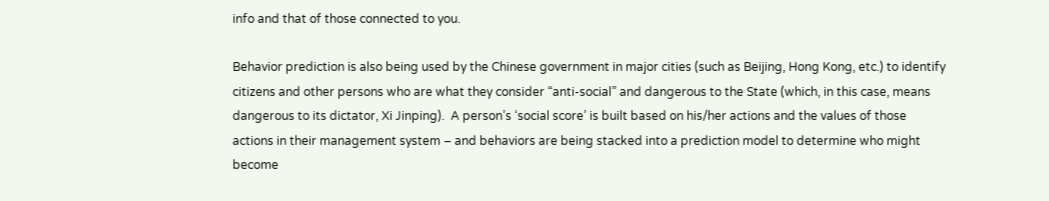info and that of those connected to you.

Behavior prediction is also being used by the Chinese government in major cities (such as Beijing, Hong Kong, etc.) to identify citizens and other persons who are what they consider “anti-social” and dangerous to the State (which, in this case, means dangerous to its dictator, Xi Jinping).  A person’s ‘social score’ is built based on his/her actions and the values of those actions in their management system – and behaviors are being stacked into a prediction model to determine who might become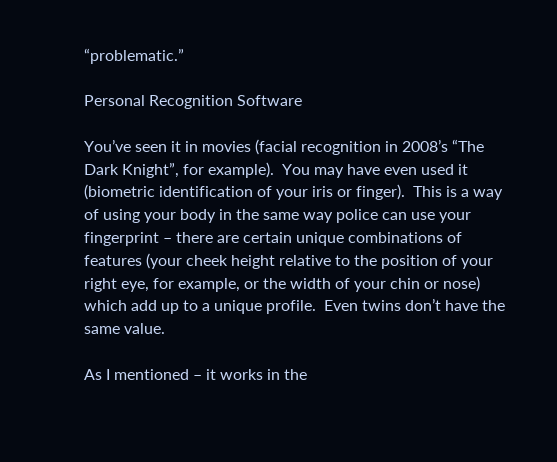“problematic.”

Personal Recognition Software

You’ve seen it in movies (facial recognition in 2008’s “The Dark Knight”, for example).  You may have even used it (biometric identification of your iris or finger).  This is a way of using your body in the same way police can use your fingerprint – there are certain unique combinations of features (your cheek height relative to the position of your right eye, for example, or the width of your chin or nose) which add up to a unique profile.  Even twins don’t have the same value.

As I mentioned – it works in the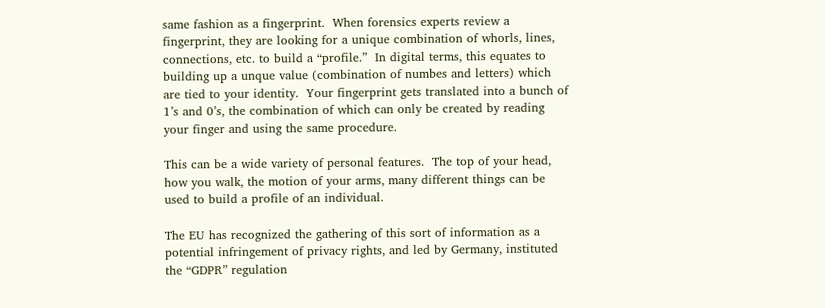same fashion as a fingerprint.  When forensics experts review a fingerprint, they are looking for a unique combination of whorls, lines, connections, etc. to build a “profile.”  In digital terms, this equates to building up a unque value (combination of numbes and letters) which are tied to your identity.  Your fingerprint gets translated into a bunch of 1’s and 0’s, the combination of which can only be created by reading your finger and using the same procedure.

This can be a wide variety of personal features.  The top of your head, how you walk, the motion of your arms, many different things can be used to build a profile of an individual.

The EU has recognized the gathering of this sort of information as a potential infringement of privacy rights, and led by Germany, instituted the “GDPR” regulation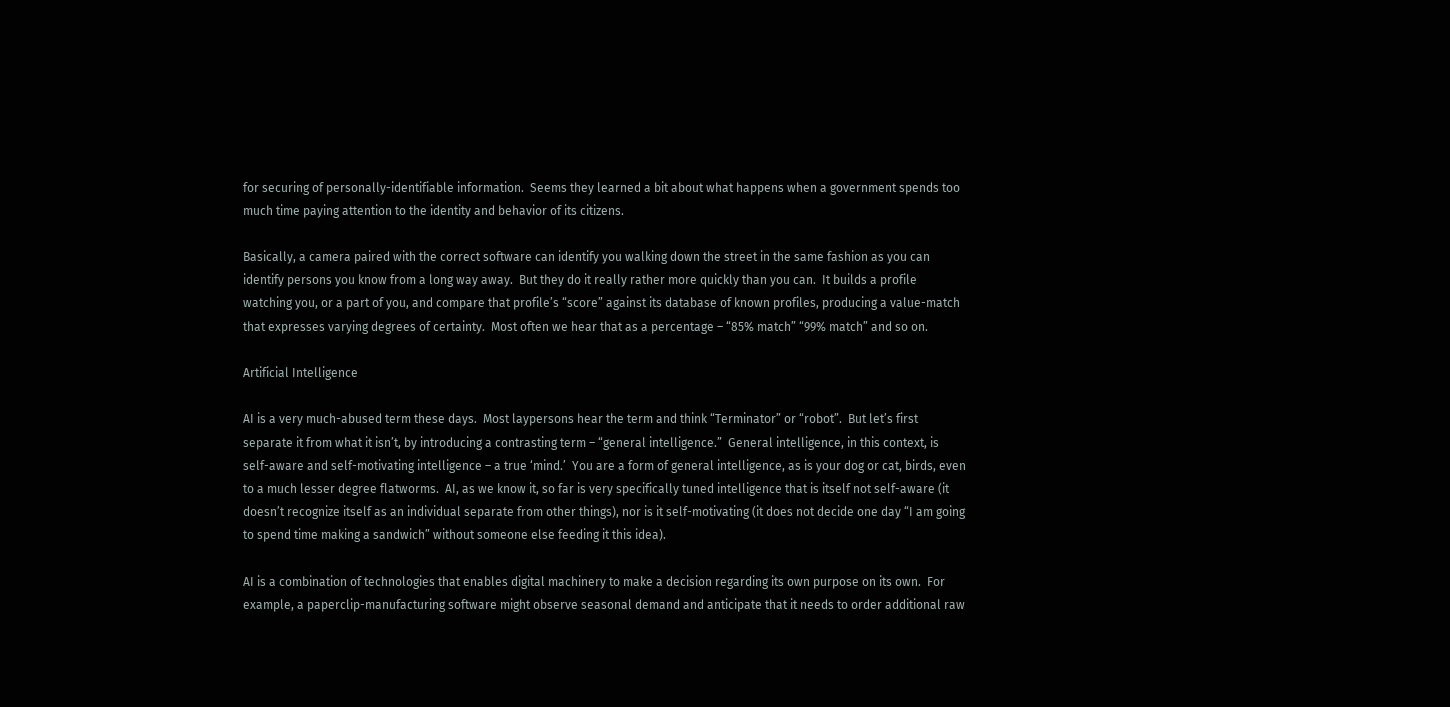for securing of personally-identifiable information.  Seems they learned a bit about what happens when a government spends too much time paying attention to the identity and behavior of its citizens.

Basically, a camera paired with the correct software can identify you walking down the street in the same fashion as you can identify persons you know from a long way away.  But they do it really rather more quickly than you can.  It builds a profile watching you, or a part of you, and compare that profile’s “score” against its database of known profiles, producing a value-match that expresses varying degrees of certainty.  Most often we hear that as a percentage – “85% match” “99% match” and so on.

Artificial Intelligence

AI is a very much-abused term these days.  Most laypersons hear the term and think “Terminator” or “robot”.  But let’s first separate it from what it isn’t, by introducing a contrasting term – “general intelligence.”  General intelligence, in this context, is self-aware and self-motivating intelligence – a true ‘mind.’  You are a form of general intelligence, as is your dog or cat, birds, even to a much lesser degree flatworms.  AI, as we know it, so far is very specifically tuned intelligence that is itself not self-aware (it doesn’t recognize itself as an individual separate from other things), nor is it self-motivating (it does not decide one day “I am going to spend time making a sandwich” without someone else feeding it this idea).

AI is a combination of technologies that enables digital machinery to make a decision regarding its own purpose on its own.  For example, a paperclip-manufacturing software might observe seasonal demand and anticipate that it needs to order additional raw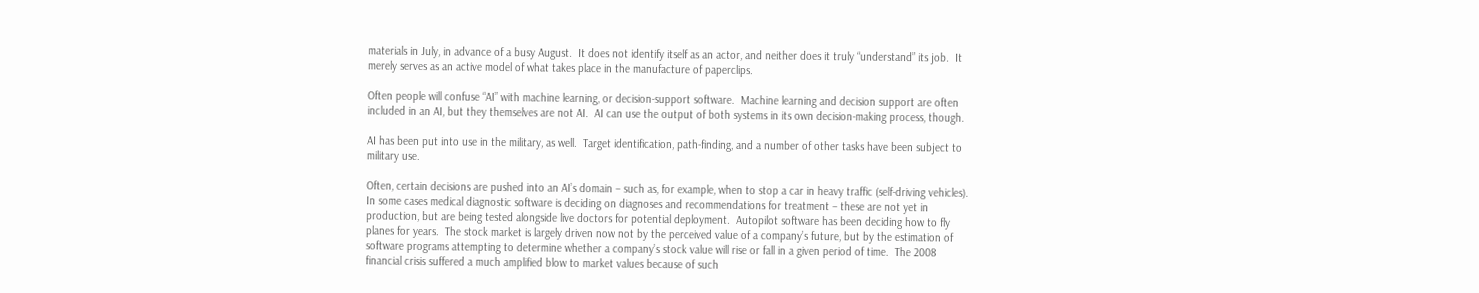materials in July, in advance of a busy August.  It does not identify itself as an actor, and neither does it truly “understand” its job.  It merely serves as an active model of what takes place in the manufacture of paperclips.

Often people will confuse “AI” with machine learning, or decision-support software.  Machine learning and decision support are often included in an AI, but they themselves are not AI.  AI can use the output of both systems in its own decision-making process, though.

AI has been put into use in the military, as well.  Target identification, path-finding, and a number of other tasks have been subject to military use.

Often, certain decisions are pushed into an AI’s domain – such as, for example, when to stop a car in heavy traffic (self-driving vehicles).  In some cases medical diagnostic software is deciding on diagnoses and recommendations for treatment – these are not yet in production, but are being tested alongside live doctors for potential deployment.  Autopilot software has been deciding how to fly planes for years.  The stock market is largely driven now not by the perceived value of a company’s future, but by the estimation of software programs attempting to determine whether a company’s stock value will rise or fall in a given period of time.  The 2008 financial crisis suffered a much amplified blow to market values because of such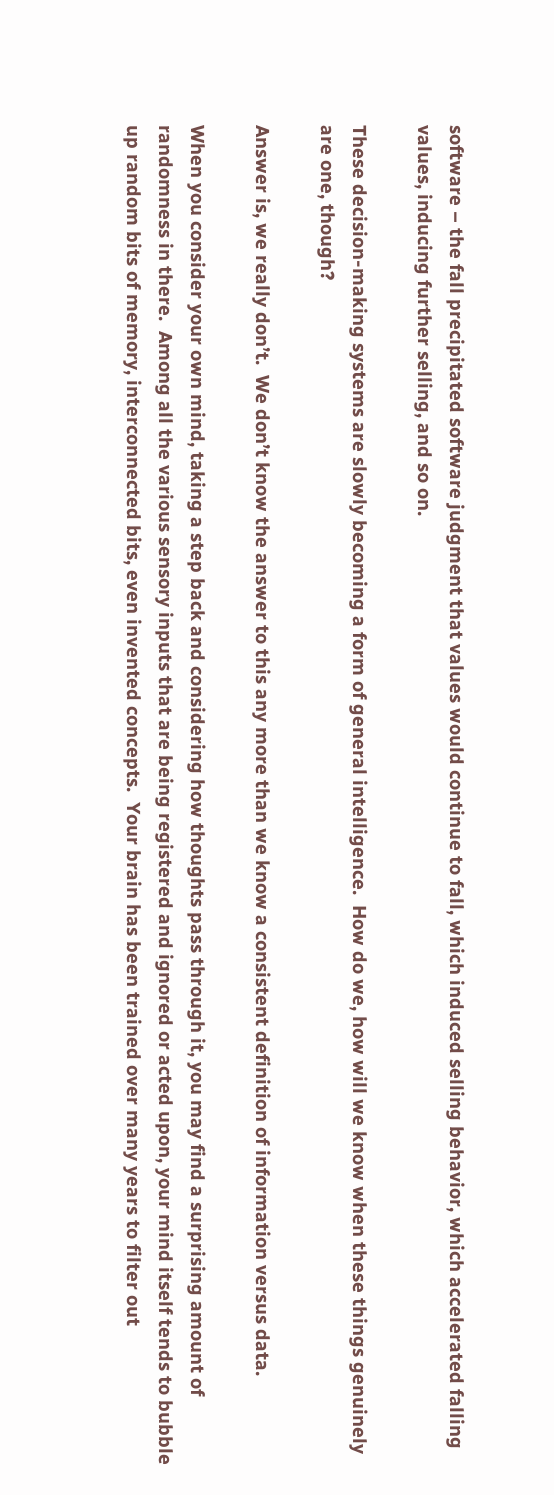software – the fall precipitated software judgment that values would continue to fall, which induced selling behavior, which accelerated falling values, inducing further selling, and so on.

These decision-making systems are slowly becoming a form of general intelligence.  How do we, how will we know when these things genuinely are one, though?

Answer is, we really don’t.  We don’t know the answer to this any more than we know a consistent definition of information versus data.

When you consider your own mind, taking a step back and considering how thoughts pass through it, you may find a surprising amount of randomness in there.  Among all the various sensory inputs that are being registered and ignored or acted upon, your mind itself tends to bubble up random bits of memory, interconnected bits, even invented concepts.  Your brain has been trained over many years to filter out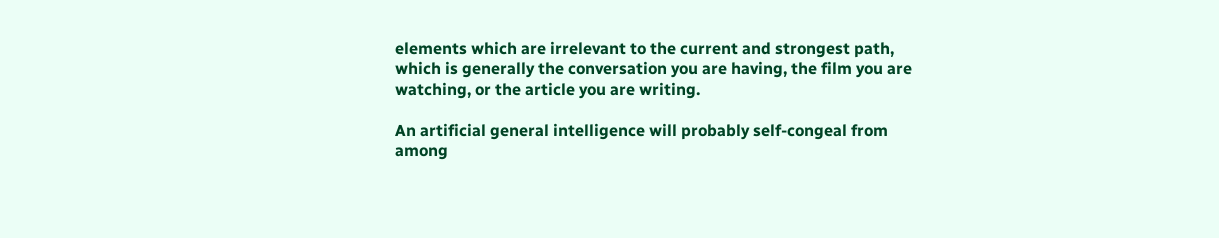elements which are irrelevant to the current and strongest path, which is generally the conversation you are having, the film you are watching, or the article you are writing.

An artificial general intelligence will probably self-congeal from among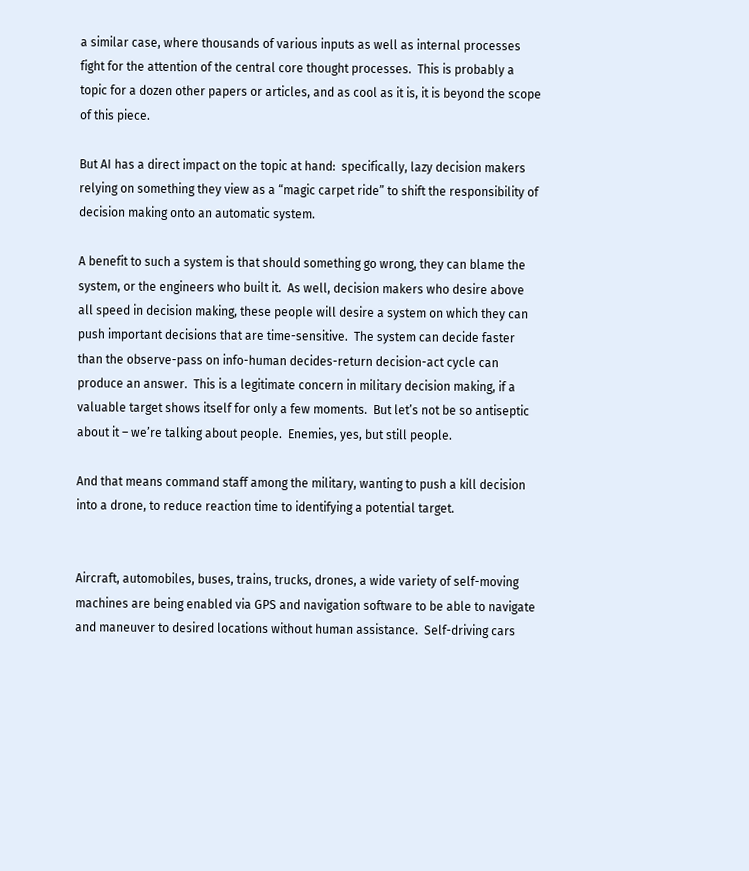a similar case, where thousands of various inputs as well as internal processes fight for the attention of the central core thought processes.  This is probably a topic for a dozen other papers or articles, and as cool as it is, it is beyond the scope of this piece.

But AI has a direct impact on the topic at hand:  specifically, lazy decision makers relying on something they view as a “magic carpet ride” to shift the responsibility of decision making onto an automatic system.

A benefit to such a system is that should something go wrong, they can blame the system, or the engineers who built it.  As well, decision makers who desire above all speed in decision making, these people will desire a system on which they can push important decisions that are time-sensitive.  The system can decide faster than the observe-pass on info-human decides-return decision-act cycle can produce an answer.  This is a legitimate concern in military decision making, if a valuable target shows itself for only a few moments.  But let’s not be so antiseptic about it – we’re talking about people.  Enemies, yes, but still people.

And that means command staff among the military, wanting to push a kill decision into a drone, to reduce reaction time to identifying a potential target.


Aircraft, automobiles, buses, trains, trucks, drones, a wide variety of self-moving machines are being enabled via GPS and navigation software to be able to navigate and maneuver to desired locations without human assistance.  Self-driving cars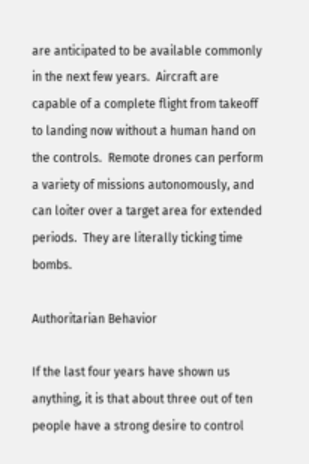are anticipated to be available commonly in the next few years.  Aircraft are capable of a complete flight from takeoff to landing now without a human hand on the controls.  Remote drones can perform a variety of missions autonomously, and can loiter over a target area for extended periods.  They are literally ticking time bombs.

Authoritarian Behavior

If the last four years have shown us anything, it is that about three out of ten people have a strong desire to control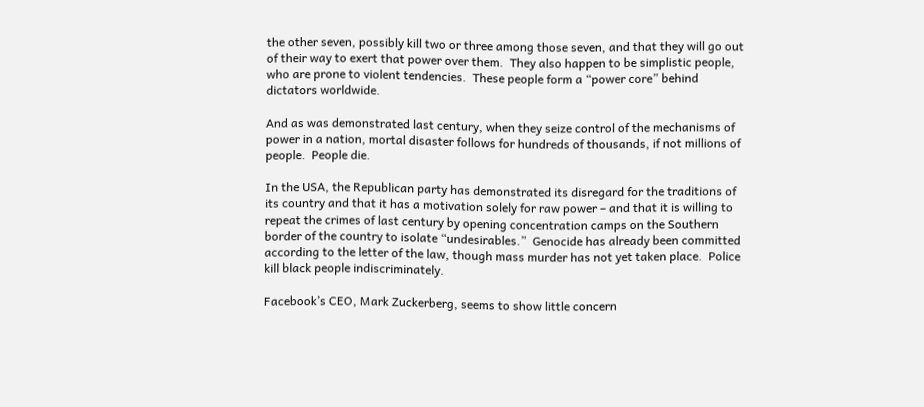the other seven, possibly kill two or three among those seven, and that they will go out of their way to exert that power over them.  They also happen to be simplistic people, who are prone to violent tendencies.  These people form a “power core” behind dictators worldwide.

And as was demonstrated last century, when they seize control of the mechanisms of power in a nation, mortal disaster follows for hundreds of thousands, if not millions of people.  People die.

In the USA, the Republican party has demonstrated its disregard for the traditions of its country and that it has a motivation solely for raw power – and that it is willing to repeat the crimes of last century by opening concentration camps on the Southern border of the country to isolate “undesirables.”  Genocide has already been committed according to the letter of the law, though mass murder has not yet taken place.  Police kill black people indiscriminately.

Facebook’s CEO, Mark Zuckerberg, seems to show little concern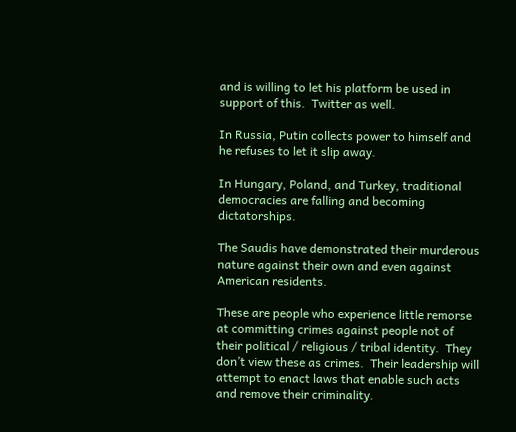and is willing to let his platform be used in support of this.  Twitter as well.

In Russia, Putin collects power to himself and he refuses to let it slip away.

In Hungary, Poland, and Turkey, traditional democracies are falling and becoming dictatorships.

The Saudis have demonstrated their murderous nature against their own and even against American residents.

These are people who experience little remorse at committing crimes against people not of their political / religious / tribal identity.  They don’t view these as crimes.  Their leadership will attempt to enact laws that enable such acts and remove their criminality.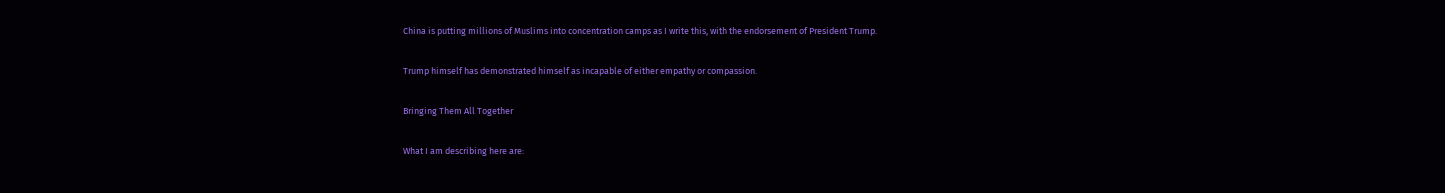China is putting millions of Muslims into concentration camps as I write this, with the endorsement of President Trump.

Trump himself has demonstrated himself as incapable of either empathy or compassion.

Bringing Them All Together

What I am describing here are: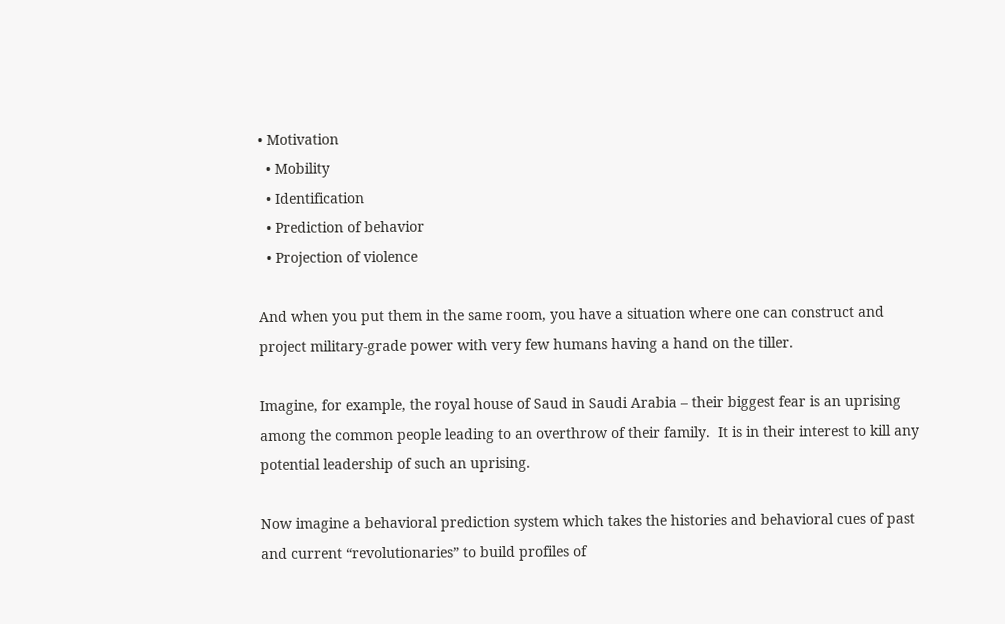• Motivation
  • Mobility
  • Identification
  • Prediction of behavior
  • Projection of violence

And when you put them in the same room, you have a situation where one can construct and project military-grade power with very few humans having a hand on the tiller.

Imagine, for example, the royal house of Saud in Saudi Arabia – their biggest fear is an uprising among the common people leading to an overthrow of their family.  It is in their interest to kill any potential leadership of such an uprising.

Now imagine a behavioral prediction system which takes the histories and behavioral cues of past and current “revolutionaries” to build profiles of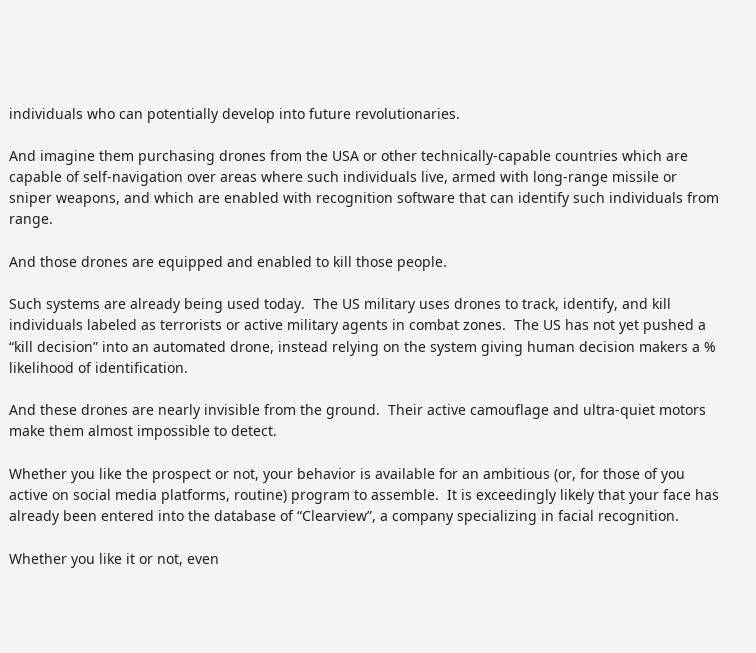individuals who can potentially develop into future revolutionaries.

And imagine them purchasing drones from the USA or other technically-capable countries which are capable of self-navigation over areas where such individuals live, armed with long-range missile or sniper weapons, and which are enabled with recognition software that can identify such individuals from range.

And those drones are equipped and enabled to kill those people.

Such systems are already being used today.  The US military uses drones to track, identify, and kill individuals labeled as terrorists or active military agents in combat zones.  The US has not yet pushed a “kill decision” into an automated drone, instead relying on the system giving human decision makers a % likelihood of identification.

And these drones are nearly invisible from the ground.  Their active camouflage and ultra-quiet motors make them almost impossible to detect.

Whether you like the prospect or not, your behavior is available for an ambitious (or, for those of you active on social media platforms, routine) program to assemble.  It is exceedingly likely that your face has already been entered into the database of “Clearview”, a company specializing in facial recognition.

Whether you like it or not, even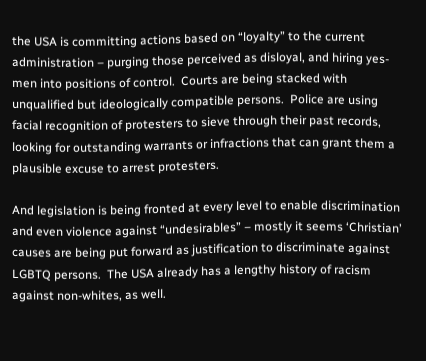the USA is committing actions based on “loyalty” to the current administration – purging those perceived as disloyal, and hiring yes-men into positions of control.  Courts are being stacked with unqualified but ideologically compatible persons.  Police are using facial recognition of protesters to sieve through their past records, looking for outstanding warrants or infractions that can grant them a plausible excuse to arrest protesters.

And legislation is being fronted at every level to enable discrimination and even violence against “undesirables” – mostly it seems ‘Christian’ causes are being put forward as justification to discriminate against LGBTQ persons.  The USA already has a lengthy history of racism against non-whites, as well.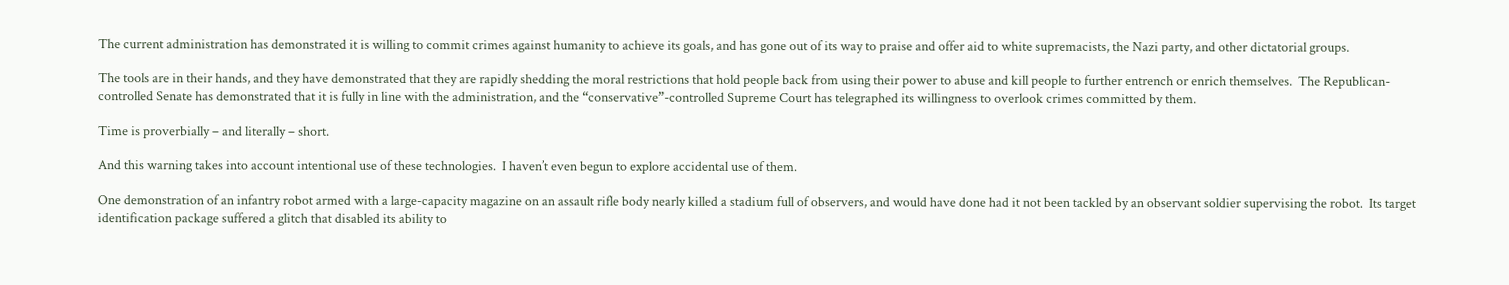The current administration has demonstrated it is willing to commit crimes against humanity to achieve its goals, and has gone out of its way to praise and offer aid to white supremacists, the Nazi party, and other dictatorial groups.

The tools are in their hands, and they have demonstrated that they are rapidly shedding the moral restrictions that hold people back from using their power to abuse and kill people to further entrench or enrich themselves.  The Republican-controlled Senate has demonstrated that it is fully in line with the administration, and the “conservative”-controlled Supreme Court has telegraphed its willingness to overlook crimes committed by them.

Time is proverbially – and literally – short.

And this warning takes into account intentional use of these technologies.  I haven’t even begun to explore accidental use of them.

One demonstration of an infantry robot armed with a large-capacity magazine on an assault rifle body nearly killed a stadium full of observers, and would have done had it not been tackled by an observant soldier supervising the robot.  Its target identification package suffered a glitch that disabled its ability to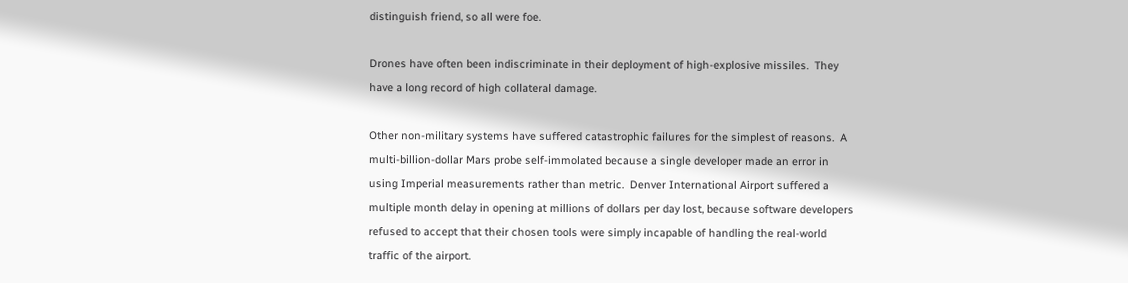distinguish friend, so all were foe.

Drones have often been indiscriminate in their deployment of high-explosive missiles.  They have a long record of high collateral damage.

Other non-military systems have suffered catastrophic failures for the simplest of reasons.  A multi-billion-dollar Mars probe self-immolated because a single developer made an error in using Imperial measurements rather than metric.  Denver International Airport suffered a multiple month delay in opening at millions of dollars per day lost, because software developers refused to accept that their chosen tools were simply incapable of handling the real-world traffic of the airport.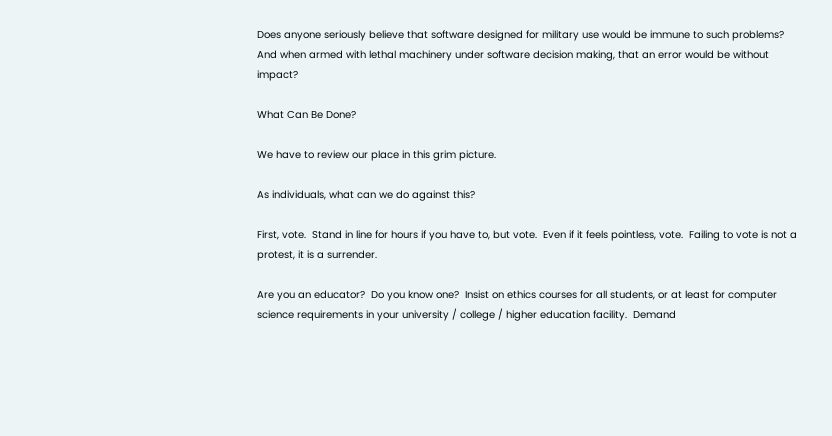Does anyone seriously believe that software designed for military use would be immune to such problems?  And when armed with lethal machinery under software decision making, that an error would be without impact?

What Can Be Done?

We have to review our place in this grim picture.

As individuals, what can we do against this?

First, vote.  Stand in line for hours if you have to, but vote.  Even if it feels pointless, vote.  Failing to vote is not a protest, it is a surrender.

Are you an educator?  Do you know one?  Insist on ethics courses for all students, or at least for computer science requirements in your university / college / higher education facility.  Demand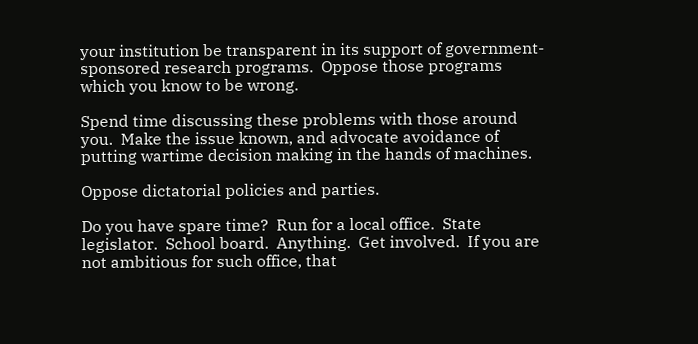your institution be transparent in its support of government-sponsored research programs.  Oppose those programs which you know to be wrong.

Spend time discussing these problems with those around you.  Make the issue known, and advocate avoidance of putting wartime decision making in the hands of machines.

Oppose dictatorial policies and parties.

Do you have spare time?  Run for a local office.  State legislator.  School board.  Anything.  Get involved.  If you are not ambitious for such office, that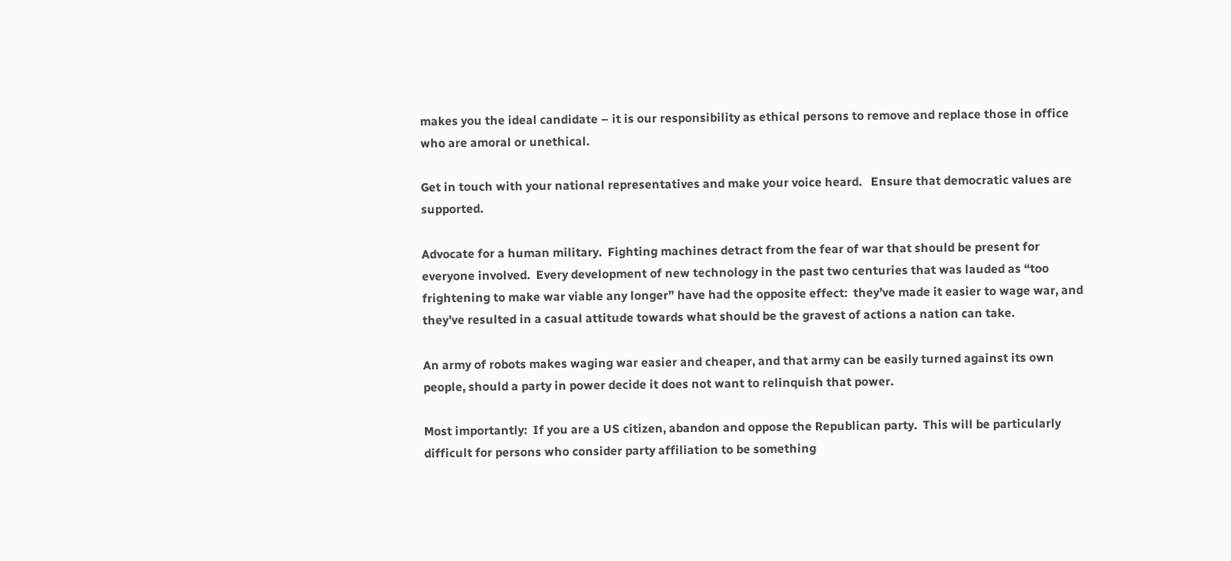makes you the ideal candidate – it is our responsibility as ethical persons to remove and replace those in office who are amoral or unethical.

Get in touch with your national representatives and make your voice heard.   Ensure that democratic values are supported.

Advocate for a human military.  Fighting machines detract from the fear of war that should be present for everyone involved.  Every development of new technology in the past two centuries that was lauded as “too frightening to make war viable any longer” have had the opposite effect:  they’ve made it easier to wage war, and they’ve resulted in a casual attitude towards what should be the gravest of actions a nation can take.

An army of robots makes waging war easier and cheaper, and that army can be easily turned against its own people, should a party in power decide it does not want to relinquish that power.

Most importantly:  If you are a US citizen, abandon and oppose the Republican party.  This will be particularly difficult for persons who consider party affiliation to be something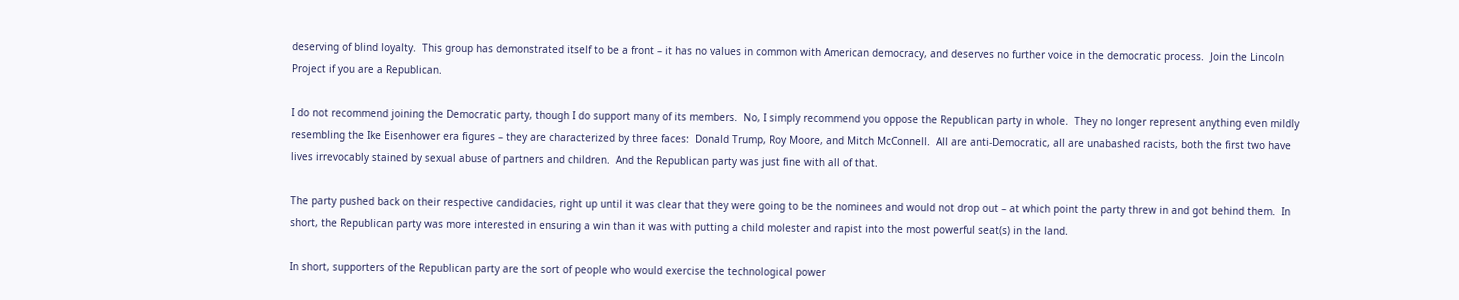deserving of blind loyalty.  This group has demonstrated itself to be a front – it has no values in common with American democracy, and deserves no further voice in the democratic process.  Join the Lincoln Project if you are a Republican.

I do not recommend joining the Democratic party, though I do support many of its members.  No, I simply recommend you oppose the Republican party in whole.  They no longer represent anything even mildly resembling the Ike Eisenhower era figures – they are characterized by three faces:  Donald Trump, Roy Moore, and Mitch McConnell.  All are anti-Democratic, all are unabashed racists, both the first two have lives irrevocably stained by sexual abuse of partners and children.  And the Republican party was just fine with all of that.

The party pushed back on their respective candidacies, right up until it was clear that they were going to be the nominees and would not drop out – at which point the party threw in and got behind them.  In short, the Republican party was more interested in ensuring a win than it was with putting a child molester and rapist into the most powerful seat(s) in the land.

In short, supporters of the Republican party are the sort of people who would exercise the technological power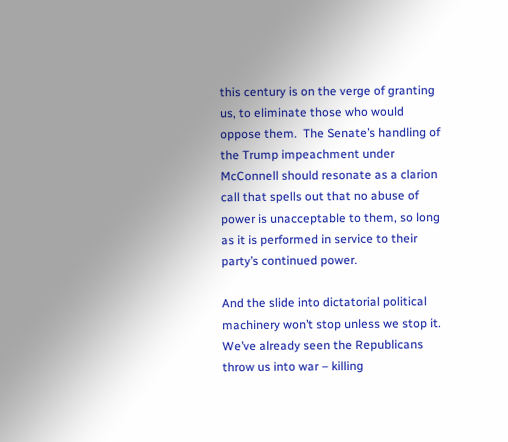this century is on the verge of granting us, to eliminate those who would oppose them.  The Senate’s handling of the Trump impeachment under McConnell should resonate as a clarion call that spells out that no abuse of power is unacceptable to them, so long as it is performed in service to their party’s continued power.

And the slide into dictatorial political machinery won’t stop unless we stop it.  We’ve already seen the Republicans throw us into war – killing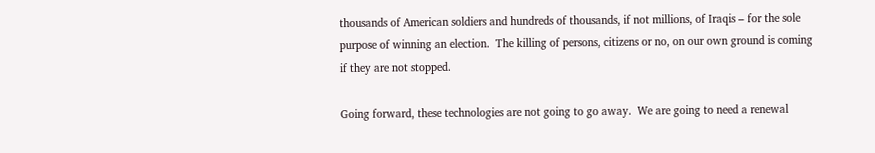thousands of American soldiers and hundreds of thousands, if not millions, of Iraqis – for the sole purpose of winning an election.  The killing of persons, citizens or no, on our own ground is coming if they are not stopped.

Going forward, these technologies are not going to go away.  We are going to need a renewal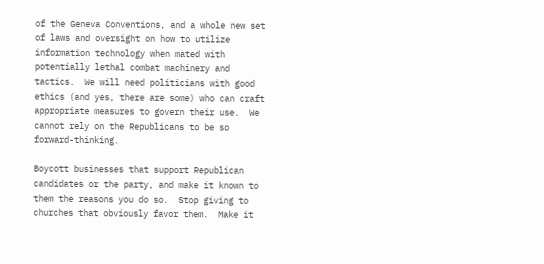of the Geneva Conventions, and a whole new set of laws and oversight on how to utilize information technology when mated with potentially lethal combat machinery and tactics.  We will need politicians with good ethics (and yes, there are some) who can craft appropriate measures to govern their use.  We cannot rely on the Republicans to be so forward-thinking.

Boycott businesses that support Republican candidates or the party, and make it known to them the reasons you do so.  Stop giving to churches that obviously favor them.  Make it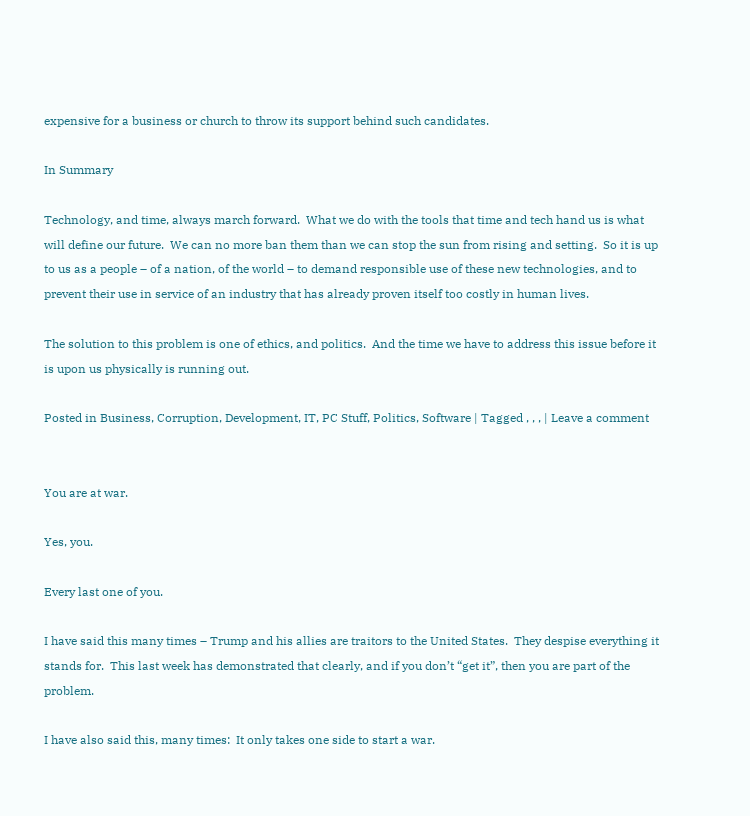expensive for a business or church to throw its support behind such candidates.

In Summary

Technology, and time, always march forward.  What we do with the tools that time and tech hand us is what will define our future.  We can no more ban them than we can stop the sun from rising and setting.  So it is up to us as a people – of a nation, of the world – to demand responsible use of these new technologies, and to prevent their use in service of an industry that has already proven itself too costly in human lives.

The solution to this problem is one of ethics, and politics.  And the time we have to address this issue before it is upon us physically is running out.

Posted in Business, Corruption, Development, IT, PC Stuff, Politics, Software | Tagged , , , | Leave a comment


You are at war.

Yes, you.

Every last one of you.

I have said this many times – Trump and his allies are traitors to the United States.  They despise everything it stands for.  This last week has demonstrated that clearly, and if you don’t “get it”, then you are part of the problem.

I have also said this, many times:  It only takes one side to start a war.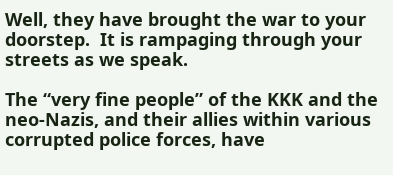Well, they have brought the war to your doorstep.  It is rampaging through your streets as we speak.

The “very fine people” of the KKK and the neo-Nazis, and their allies within various corrupted police forces, have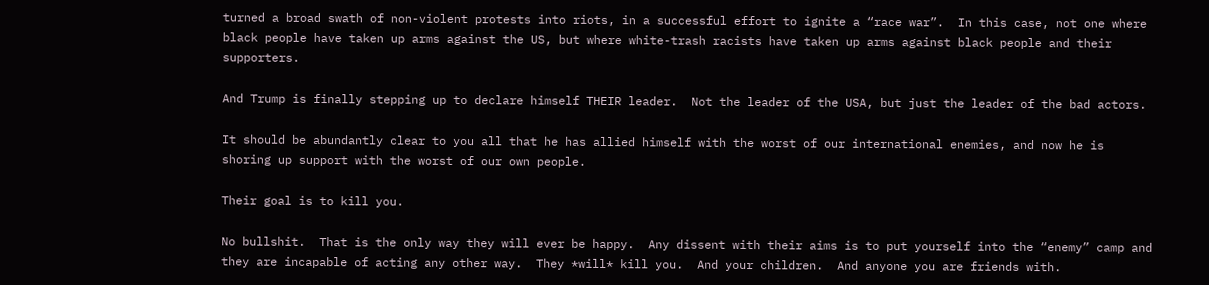turned a broad swath of non-violent protests into riots, in a successful effort to ignite a “race war”.  In this case, not one where black people have taken up arms against the US, but where white-trash racists have taken up arms against black people and their supporters.

And Trump is finally stepping up to declare himself THEIR leader.  Not the leader of the USA, but just the leader of the bad actors.

It should be abundantly clear to you all that he has allied himself with the worst of our international enemies, and now he is shoring up support with the worst of our own people.

Their goal is to kill you.

No bullshit.  That is the only way they will ever be happy.  Any dissent with their aims is to put yourself into the “enemy” camp and they are incapable of acting any other way.  They *will* kill you.  And your children.  And anyone you are friends with.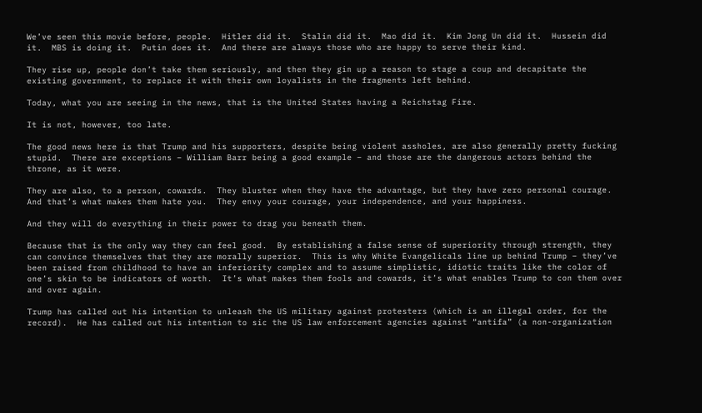We’ve seen this movie before, people.  Hitler did it.  Stalin did it.  Mao did it.  Kim Jong Un did it.  Hussein did it.  MBS is doing it.  Putin does it.  And there are always those who are happy to serve their kind.

They rise up, people don’t take them seriously, and then they gin up a reason to stage a coup and decapitate the existing government, to replace it with their own loyalists in the fragments left behind.

Today, what you are seeing in the news, that is the United States having a Reichstag Fire.

It is not, however, too late.

The good news here is that Trump and his supporters, despite being violent assholes, are also generally pretty fucking stupid.  There are exceptions – William Barr being a good example – and those are the dangerous actors behind the throne, as it were.

They are also, to a person, cowards.  They bluster when they have the advantage, but they have zero personal courage.  And that’s what makes them hate you.  They envy your courage, your independence, and your happiness.

And they will do everything in their power to drag you beneath them.

Because that is the only way they can feel good.  By establishing a false sense of superiority through strength, they can convince themselves that they are morally superior.  This is why White Evangelicals line up behind Trump – they’ve been raised from childhood to have an inferiority complex and to assume simplistic, idiotic traits like the color of one’s skin to be indicators of worth.  It’s what makes them fools and cowards, it’s what enables Trump to con them over and over again.

Trump has called out his intention to unleash the US military against protesters (which is an illegal order, for the record).  He has called out his intention to sic the US law enforcement agencies against “antifa” (a non-organization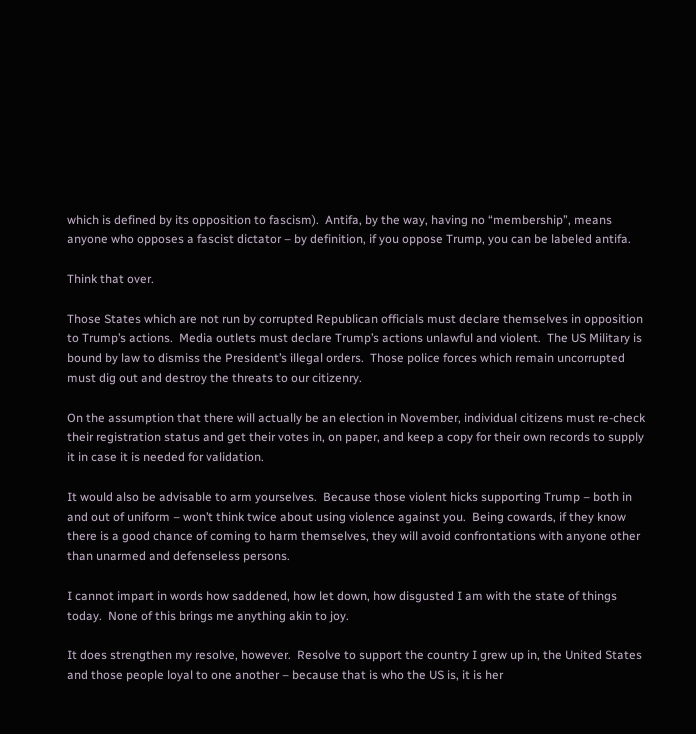which is defined by its opposition to fascism).  Antifa, by the way, having no “membership”, means anyone who opposes a fascist dictator – by definition, if you oppose Trump, you can be labeled antifa.

Think that over.

Those States which are not run by corrupted Republican officials must declare themselves in opposition to Trump’s actions.  Media outlets must declare Trump’s actions unlawful and violent.  The US Military is bound by law to dismiss the President’s illegal orders.  Those police forces which remain uncorrupted must dig out and destroy the threats to our citizenry.

On the assumption that there will actually be an election in November, individual citizens must re-check their registration status and get their votes in, on paper, and keep a copy for their own records to supply it in case it is needed for validation.

It would also be advisable to arm yourselves.  Because those violent hicks supporting Trump – both in and out of uniform – won’t think twice about using violence against you.  Being cowards, if they know there is a good chance of coming to harm themselves, they will avoid confrontations with anyone other than unarmed and defenseless persons.

I cannot impart in words how saddened, how let down, how disgusted I am with the state of things today.  None of this brings me anything akin to joy.

It does strengthen my resolve, however.  Resolve to support the country I grew up in, the United States and those people loyal to one another – because that is who the US is, it is her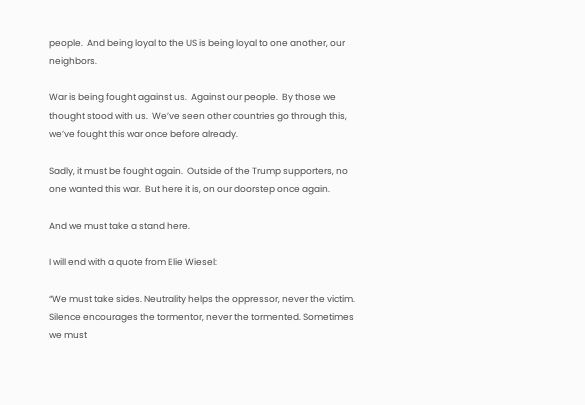people.  And being loyal to the US is being loyal to one another, our neighbors.

War is being fought against us.  Against our people.  By those we thought stood with us.  We’ve seen other countries go through this, we’ve fought this war once before already.

Sadly, it must be fought again.  Outside of the Trump supporters, no one wanted this war.  But here it is, on our doorstep once again.

And we must take a stand here.

I will end with a quote from Elie Wiesel:

“We must take sides. Neutrality helps the oppressor, never the victim. Silence encourages the tormentor, never the tormented. Sometimes we must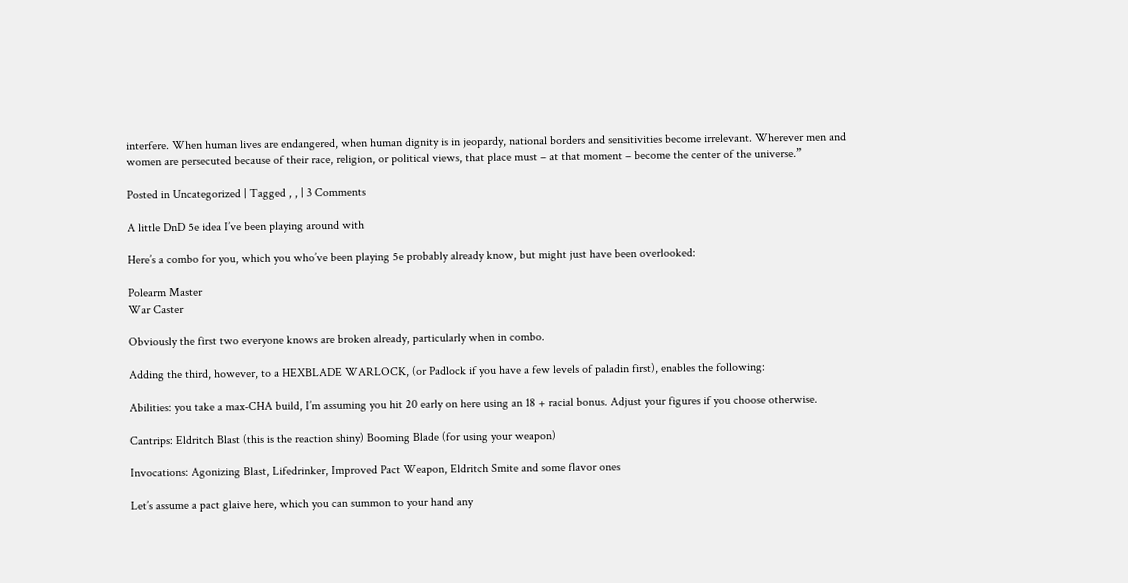interfere. When human lives are endangered, when human dignity is in jeopardy, national borders and sensitivities become irrelevant. Wherever men and women are persecuted because of their race, religion, or political views, that place must – at that moment – become the center of the universe.”

Posted in Uncategorized | Tagged , , | 3 Comments

A little DnD 5e idea I’ve been playing around with

Here’s a combo for you, which you who’ve been playing 5e probably already know, but might just have been overlooked:

Polearm Master
War Caster

Obviously the first two everyone knows are broken already, particularly when in combo.

Adding the third, however, to a HEXBLADE WARLOCK, (or Padlock if you have a few levels of paladin first), enables the following:

Abilities: you take a max-CHA build, I’m assuming you hit 20 early on here using an 18 + racial bonus. Adjust your figures if you choose otherwise.

Cantrips: Eldritch Blast (this is the reaction shiny) Booming Blade (for using your weapon)

Invocations: Agonizing Blast, Lifedrinker, Improved Pact Weapon, Eldritch Smite and some flavor ones

Let’s assume a pact glaive here, which you can summon to your hand any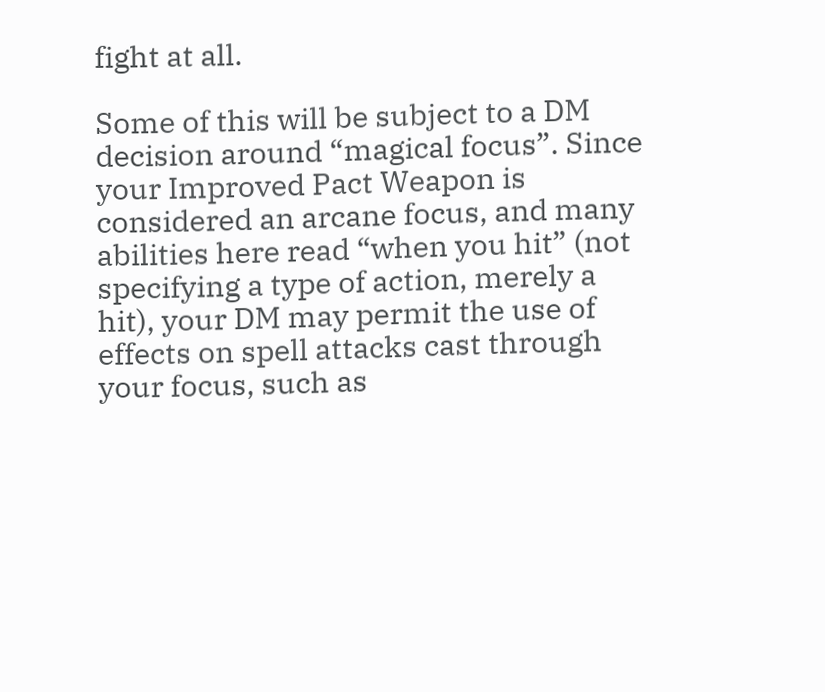fight at all.

Some of this will be subject to a DM decision around “magical focus”. Since your Improved Pact Weapon is considered an arcane focus, and many abilities here read “when you hit” (not specifying a type of action, merely a hit), your DM may permit the use of effects on spell attacks cast through your focus, such as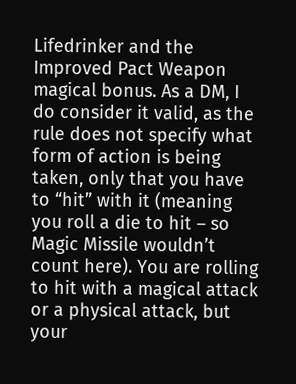Lifedrinker and the Improved Pact Weapon magical bonus. As a DM, I do consider it valid, as the rule does not specify what form of action is being taken, only that you have to “hit” with it (meaning you roll a die to hit – so Magic Missile wouldn’t count here). You are rolling to hit with a magical attack or a physical attack, but your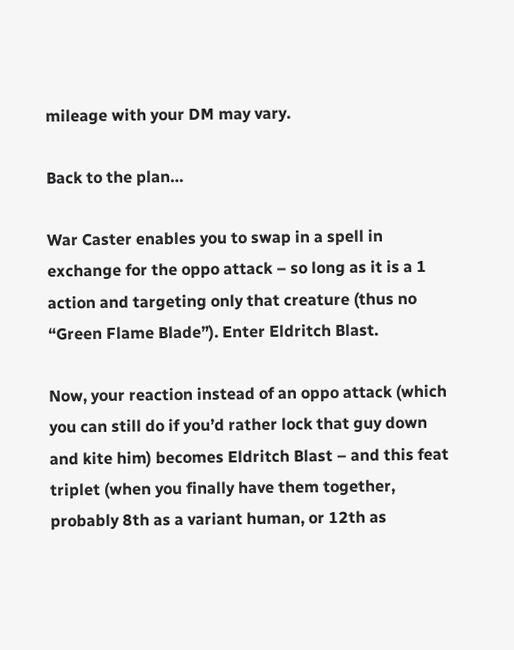mileage with your DM may vary.

Back to the plan…

War Caster enables you to swap in a spell in exchange for the oppo attack – so long as it is a 1 action and targeting only that creature (thus no “Green Flame Blade”). Enter Eldritch Blast.

Now, your reaction instead of an oppo attack (which you can still do if you’d rather lock that guy down and kite him) becomes Eldritch Blast – and this feat triplet (when you finally have them together, probably 8th as a variant human, or 12th as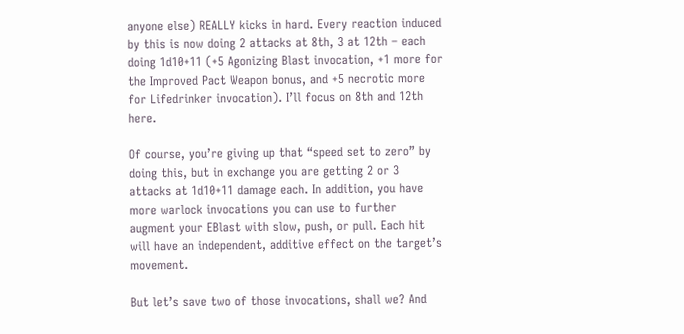anyone else) REALLY kicks in hard. Every reaction induced by this is now doing 2 attacks at 8th, 3 at 12th – each doing 1d10+11 (+5 Agonizing Blast invocation, +1 more for the Improved Pact Weapon bonus, and +5 necrotic more for Lifedrinker invocation). I’ll focus on 8th and 12th here.

Of course, you’re giving up that “speed set to zero” by doing this, but in exchange you are getting 2 or 3 attacks at 1d10+11 damage each. In addition, you have more warlock invocations you can use to further augment your EBlast with slow, push, or pull. Each hit will have an independent, additive effect on the target’s movement.

But let’s save two of those invocations, shall we? And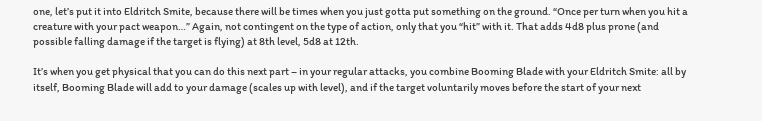one, let’s put it into Eldritch Smite, because there will be times when you just gotta put something on the ground. “Once per turn when you hit a creature with your pact weapon…” Again, not contingent on the type of action, only that you “hit” with it. That adds 4d8 plus prone (and possible falling damage if the target is flying) at 8th level, 5d8 at 12th.

It’s when you get physical that you can do this next part – in your regular attacks, you combine Booming Blade with your Eldritch Smite: all by itself, Booming Blade will add to your damage (scales up with level), and if the target voluntarily moves before the start of your next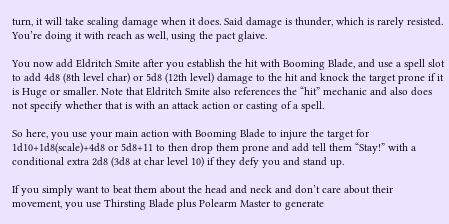turn, it will take scaling damage when it does. Said damage is thunder, which is rarely resisted. You’re doing it with reach as well, using the pact glaive.

You now add Eldritch Smite after you establish the hit with Booming Blade, and use a spell slot to add 4d8 (8th level char) or 5d8 (12th level) damage to the hit and knock the target prone if it is Huge or smaller. Note that Eldritch Smite also references the “hit” mechanic and also does not specify whether that is with an attack action or casting of a spell.

So here, you use your main action with Booming Blade to injure the target for 1d10+1d8(scale)+4d8 or 5d8+11 to then drop them prone and add tell them “Stay!” with a conditional extra 2d8 (3d8 at char level 10) if they defy you and stand up.

If you simply want to beat them about the head and neck and don’t care about their movement, you use Thirsting Blade plus Polearm Master to generate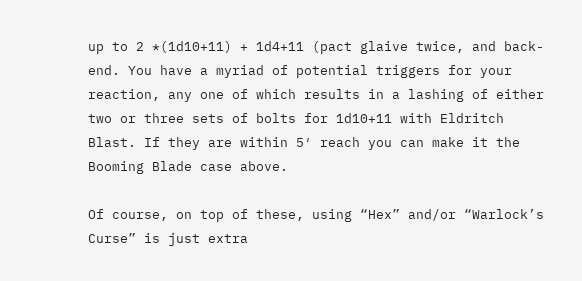up to 2 *(1d10+11) + 1d4+11 (pact glaive twice, and back-end. You have a myriad of potential triggers for your reaction, any one of which results in a lashing of either two or three sets of bolts for 1d10+11 with Eldritch Blast. If they are within 5′ reach you can make it the Booming Blade case above.

Of course, on top of these, using “Hex” and/or “Warlock’s Curse” is just extra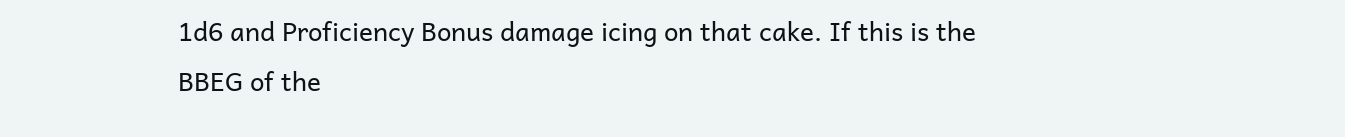1d6 and Proficiency Bonus damage icing on that cake. If this is the BBEG of the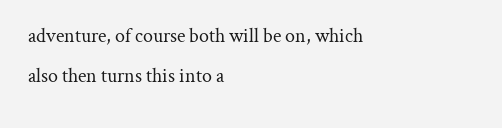adventure, of course both will be on, which also then turns this into a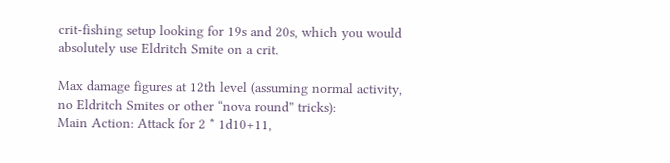crit-fishing setup looking for 19s and 20s, which you would absolutely use Eldritch Smite on a crit.

Max damage figures at 12th level (assuming normal activity, no Eldritch Smites or other “nova round” tricks):
Main Action: Attack for 2 * 1d10+11,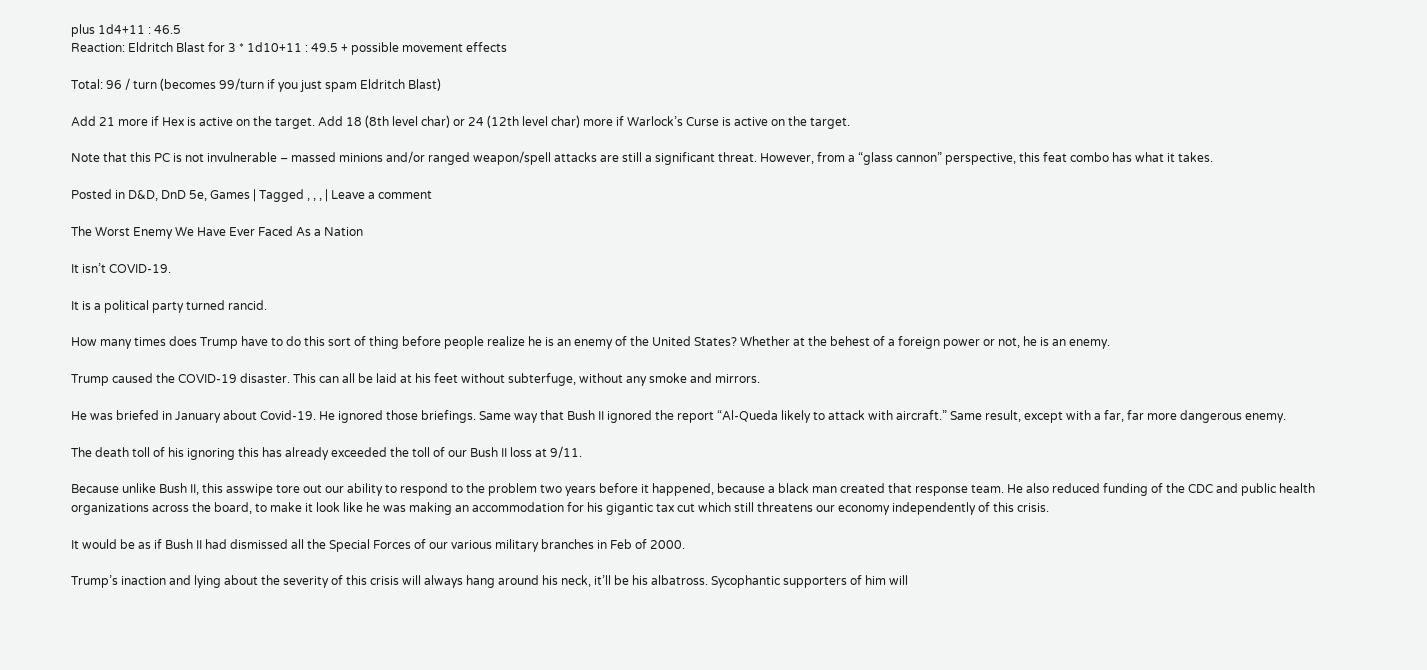plus 1d4+11 : 46.5
Reaction: Eldritch Blast for 3 * 1d10+11 : 49.5 + possible movement effects

Total: 96 / turn (becomes 99/turn if you just spam Eldritch Blast)

Add 21 more if Hex is active on the target. Add 18 (8th level char) or 24 (12th level char) more if Warlock’s Curse is active on the target.

Note that this PC is not invulnerable – massed minions and/or ranged weapon/spell attacks are still a significant threat. However, from a “glass cannon” perspective, this feat combo has what it takes.

Posted in D&D, DnD 5e, Games | Tagged , , , | Leave a comment

The Worst Enemy We Have Ever Faced As a Nation

It isn’t COVID-19.

It is a political party turned rancid.

How many times does Trump have to do this sort of thing before people realize he is an enemy of the United States? Whether at the behest of a foreign power or not, he is an enemy.

Trump caused the COVID-19 disaster. This can all be laid at his feet without subterfuge, without any smoke and mirrors.

He was briefed in January about Covid-19. He ignored those briefings. Same way that Bush II ignored the report “Al-Queda likely to attack with aircraft.” Same result, except with a far, far more dangerous enemy.

The death toll of his ignoring this has already exceeded the toll of our Bush II loss at 9/11.

Because unlike Bush II, this asswipe tore out our ability to respond to the problem two years before it happened, because a black man created that response team. He also reduced funding of the CDC and public health organizations across the board, to make it look like he was making an accommodation for his gigantic tax cut which still threatens our economy independently of this crisis.

It would be as if Bush II had dismissed all the Special Forces of our various military branches in Feb of 2000.

Trump’s inaction and lying about the severity of this crisis will always hang around his neck, it’ll be his albatross. Sycophantic supporters of him will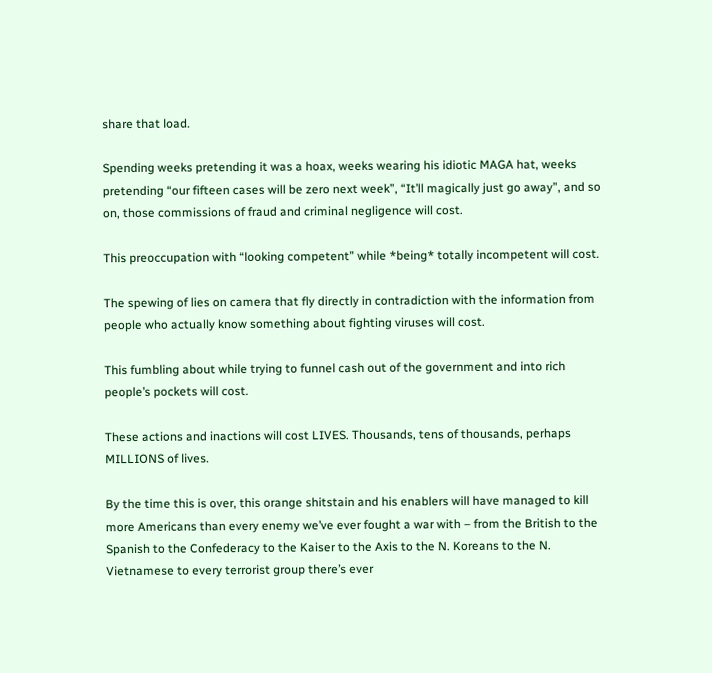share that load.

Spending weeks pretending it was a hoax, weeks wearing his idiotic MAGA hat, weeks pretending “our fifteen cases will be zero next week”, “It’ll magically just go away”, and so on, those commissions of fraud and criminal negligence will cost.

This preoccupation with “looking competent” while *being* totally incompetent will cost.

The spewing of lies on camera that fly directly in contradiction with the information from people who actually know something about fighting viruses will cost.

This fumbling about while trying to funnel cash out of the government and into rich people’s pockets will cost.

These actions and inactions will cost LIVES. Thousands, tens of thousands, perhaps MILLIONS of lives.

By the time this is over, this orange shitstain and his enablers will have managed to kill more Americans than every enemy we’ve ever fought a war with – from the British to the Spanish to the Confederacy to the Kaiser to the Axis to the N. Koreans to the N. Vietnamese to every terrorist group there’s ever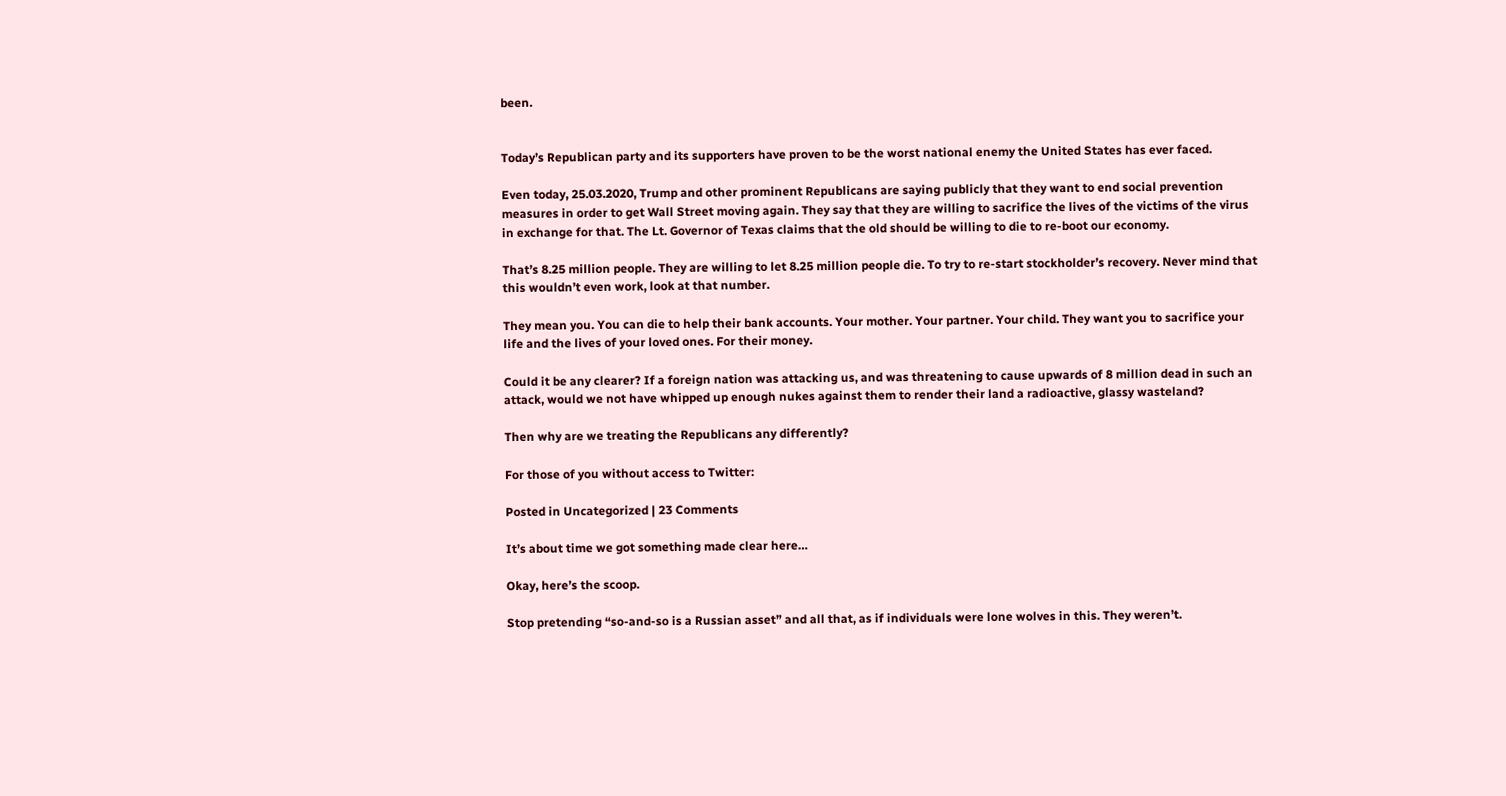been.


Today’s Republican party and its supporters have proven to be the worst national enemy the United States has ever faced.

Even today, 25.03.2020, Trump and other prominent Republicans are saying publicly that they want to end social prevention measures in order to get Wall Street moving again. They say that they are willing to sacrifice the lives of the victims of the virus in exchange for that. The Lt. Governor of Texas claims that the old should be willing to die to re-boot our economy.

That’s 8.25 million people. They are willing to let 8.25 million people die. To try to re-start stockholder’s recovery. Never mind that this wouldn’t even work, look at that number.

They mean you. You can die to help their bank accounts. Your mother. Your partner. Your child. They want you to sacrifice your life and the lives of your loved ones. For their money.

Could it be any clearer? If a foreign nation was attacking us, and was threatening to cause upwards of 8 million dead in such an attack, would we not have whipped up enough nukes against them to render their land a radioactive, glassy wasteland?

Then why are we treating the Republicans any differently?

For those of you without access to Twitter:

Posted in Uncategorized | 23 Comments

It’s about time we got something made clear here…

Okay, here’s the scoop.

Stop pretending “so-and-so is a Russian asset” and all that, as if individuals were lone wolves in this. They weren’t.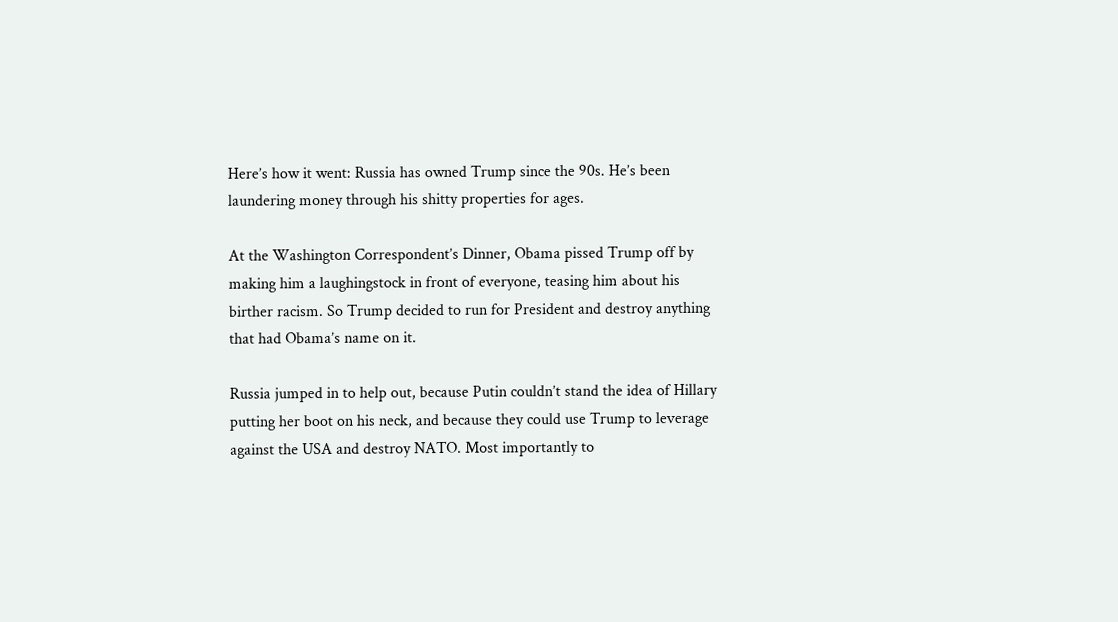Here’s how it went: Russia has owned Trump since the 90s. He’s been laundering money through his shitty properties for ages.

At the Washington Correspondent’s Dinner, Obama pissed Trump off by making him a laughingstock in front of everyone, teasing him about his birther racism. So Trump decided to run for President and destroy anything that had Obama’s name on it.

Russia jumped in to help out, because Putin couldn’t stand the idea of Hillary putting her boot on his neck, and because they could use Trump to leverage against the USA and destroy NATO. Most importantly to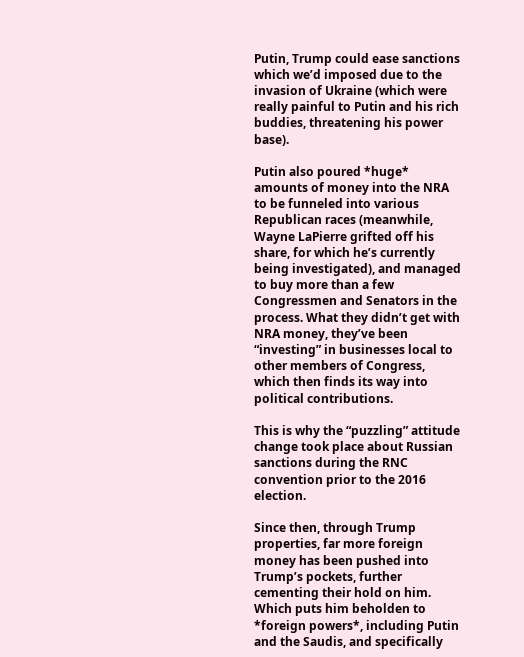Putin, Trump could ease sanctions which we’d imposed due to the invasion of Ukraine (which were really painful to Putin and his rich buddies, threatening his power base).

Putin also poured *huge* amounts of money into the NRA to be funneled into various Republican races (meanwhile, Wayne LaPierre grifted off his share, for which he’s currently being investigated), and managed to buy more than a few Congressmen and Senators in the process. What they didn’t get with NRA money, they’ve been “investing” in businesses local to other members of Congress, which then finds its way into political contributions.

This is why the “puzzling” attitude change took place about Russian sanctions during the RNC convention prior to the 2016 election.

Since then, through Trump properties, far more foreign money has been pushed into Trump’s pockets, further cementing their hold on him. Which puts him beholden to *foreign powers*, including Putin and the Saudis, and specifically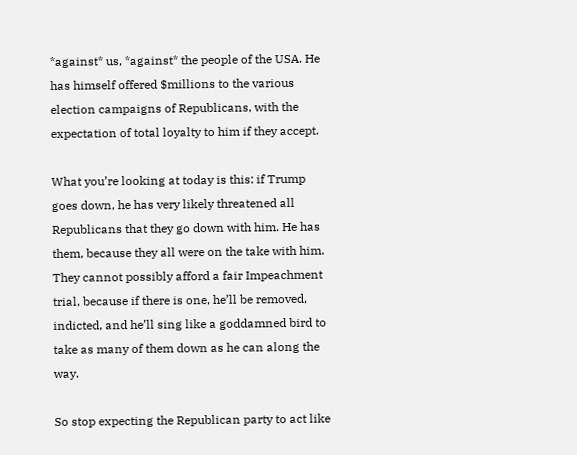*against* us, *against* the people of the USA. He has himself offered $millions to the various election campaigns of Republicans, with the expectation of total loyalty to him if they accept.

What you’re looking at today is this: if Trump goes down, he has very likely threatened all Republicans that they go down with him. He has them, because they all were on the take with him. They cannot possibly afford a fair Impeachment trial, because if there is one, he’ll be removed, indicted, and he’ll sing like a goddamned bird to take as many of them down as he can along the way.

So stop expecting the Republican party to act like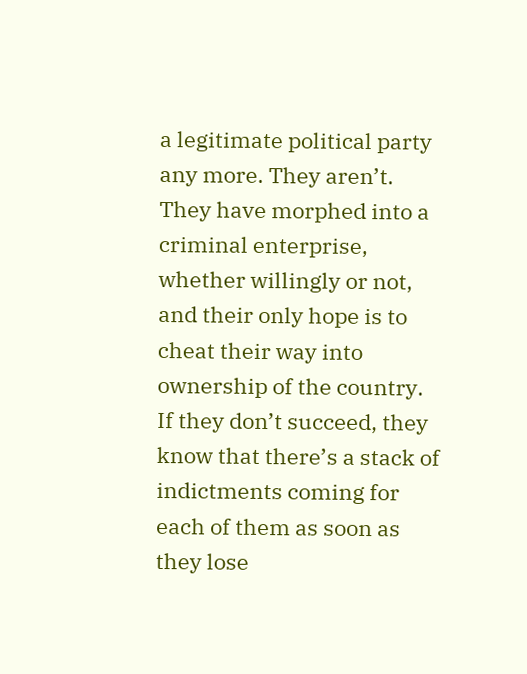a legitimate political party any more. They aren’t. They have morphed into a criminal enterprise, whether willingly or not, and their only hope is to cheat their way into ownership of the country. If they don’t succeed, they know that there’s a stack of indictments coming for each of them as soon as they lose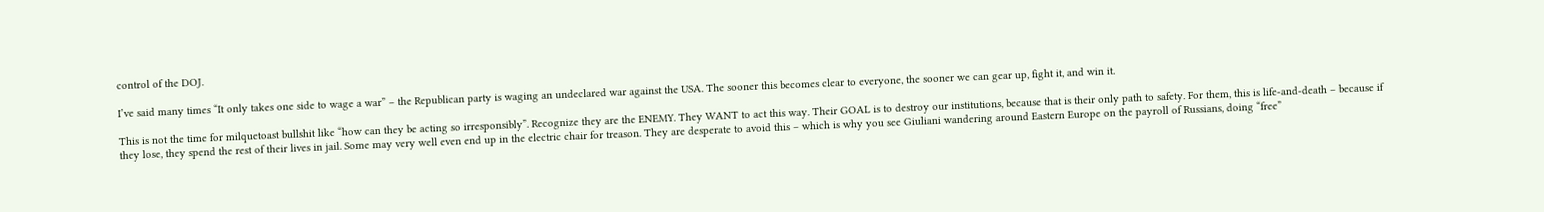control of the DOJ.

I’ve said many times “It only takes one side to wage a war” – the Republican party is waging an undeclared war against the USA. The sooner this becomes clear to everyone, the sooner we can gear up, fight it, and win it.

This is not the time for milquetoast bullshit like “how can they be acting so irresponsibly”. Recognize they are the ENEMY. They WANT to act this way. Their GOAL is to destroy our institutions, because that is their only path to safety. For them, this is life-and-death – because if they lose, they spend the rest of their lives in jail. Some may very well even end up in the electric chair for treason. They are desperate to avoid this – which is why you see Giuliani wandering around Eastern Europe on the payroll of Russians, doing “free”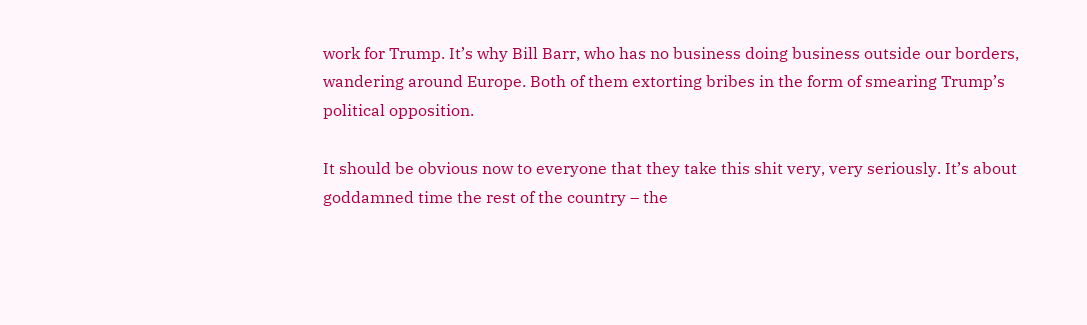work for Trump. It’s why Bill Barr, who has no business doing business outside our borders, wandering around Europe. Both of them extorting bribes in the form of smearing Trump’s political opposition.

It should be obvious now to everyone that they take this shit very, very seriously. It’s about goddamned time the rest of the country – the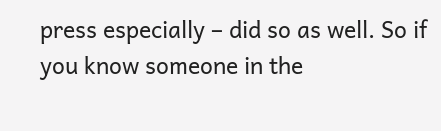press especially – did so as well. So if you know someone in the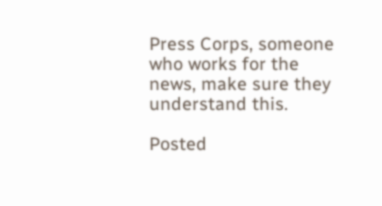Press Corps, someone who works for the news, make sure they understand this.

Posted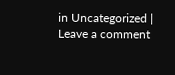in Uncategorized | Leave a comment